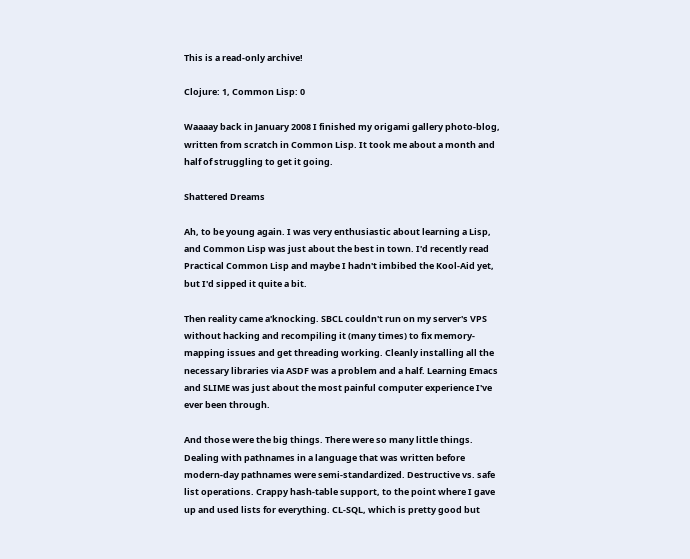This is a read-only archive!

Clojure: 1, Common Lisp: 0

Waaaay back in January 2008 I finished my origami gallery photo-blog, written from scratch in Common Lisp. It took me about a month and half of struggling to get it going.

Shattered Dreams

Ah, to be young again. I was very enthusiastic about learning a Lisp, and Common Lisp was just about the best in town. I'd recently read Practical Common Lisp and maybe I hadn't imbibed the Kool-Aid yet, but I'd sipped it quite a bit.

Then reality came a'knocking. SBCL couldn't run on my server's VPS without hacking and recompiling it (many times) to fix memory-mapping issues and get threading working. Cleanly installing all the necessary libraries via ASDF was a problem and a half. Learning Emacs and SLIME was just about the most painful computer experience I've ever been through.

And those were the big things. There were so many little things. Dealing with pathnames in a language that was written before modern-day pathnames were semi-standardized. Destructive vs. safe list operations. Crappy hash-table support, to the point where I gave up and used lists for everything. CL-SQL, which is pretty good but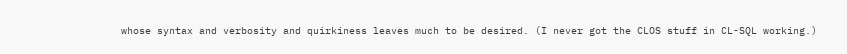whose syntax and verbosity and quirkiness leaves much to be desired. (I never got the CLOS stuff in CL-SQL working.)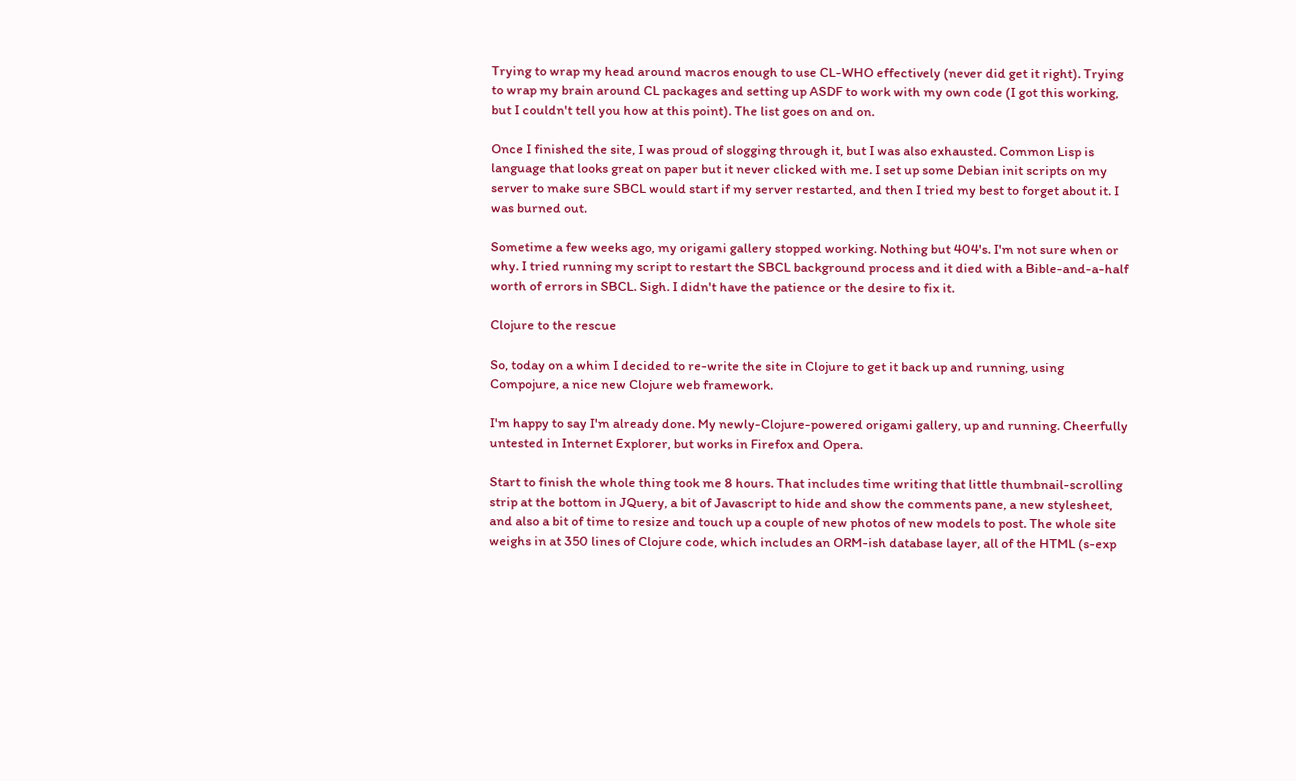Trying to wrap my head around macros enough to use CL-WHO effectively (never did get it right). Trying to wrap my brain around CL packages and setting up ASDF to work with my own code (I got this working, but I couldn't tell you how at this point). The list goes on and on.

Once I finished the site, I was proud of slogging through it, but I was also exhausted. Common Lisp is language that looks great on paper but it never clicked with me. I set up some Debian init scripts on my server to make sure SBCL would start if my server restarted, and then I tried my best to forget about it. I was burned out.

Sometime a few weeks ago, my origami gallery stopped working. Nothing but 404's. I'm not sure when or why. I tried running my script to restart the SBCL background process and it died with a Bible-and-a-half worth of errors in SBCL. Sigh. I didn't have the patience or the desire to fix it.

Clojure to the rescue

So, today on a whim I decided to re-write the site in Clojure to get it back up and running, using Compojure, a nice new Clojure web framework.

I'm happy to say I'm already done. My newly-Clojure-powered origami gallery, up and running. Cheerfully untested in Internet Explorer, but works in Firefox and Opera.

Start to finish the whole thing took me 8 hours. That includes time writing that little thumbnail-scrolling strip at the bottom in JQuery, a bit of Javascript to hide and show the comments pane, a new stylesheet, and also a bit of time to resize and touch up a couple of new photos of new models to post. The whole site weighs in at 350 lines of Clojure code, which includes an ORM-ish database layer, all of the HTML (s-exp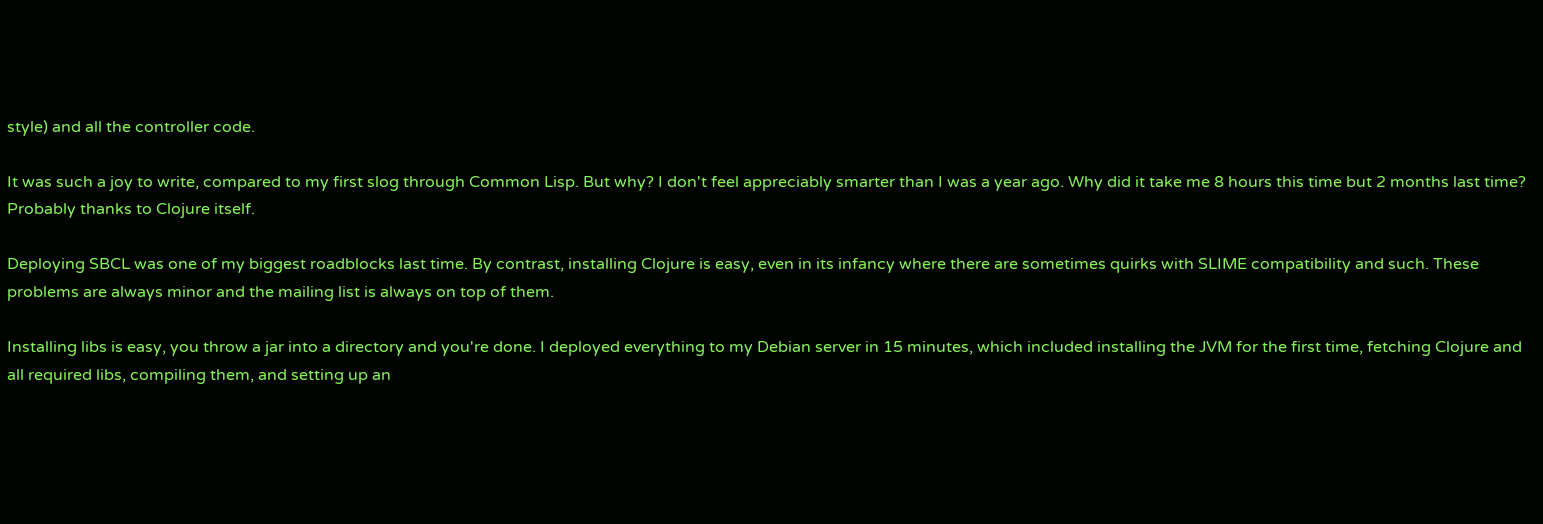style) and all the controller code.

It was such a joy to write, compared to my first slog through Common Lisp. But why? I don't feel appreciably smarter than I was a year ago. Why did it take me 8 hours this time but 2 months last time? Probably thanks to Clojure itself.

Deploying SBCL was one of my biggest roadblocks last time. By contrast, installing Clojure is easy, even in its infancy where there are sometimes quirks with SLIME compatibility and such. These problems are always minor and the mailing list is always on top of them.

Installing libs is easy, you throw a jar into a directory and you're done. I deployed everything to my Debian server in 15 minutes, which included installing the JVM for the first time, fetching Clojure and all required libs, compiling them, and setting up an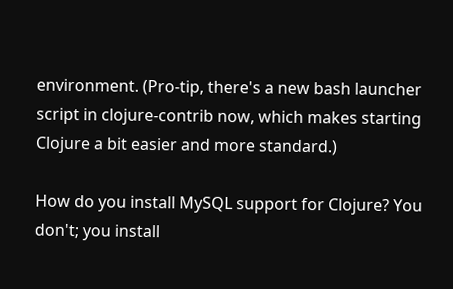environment. (Pro-tip, there's a new bash launcher script in clojure-contrib now, which makes starting Clojure a bit easier and more standard.)

How do you install MySQL support for Clojure? You don't; you install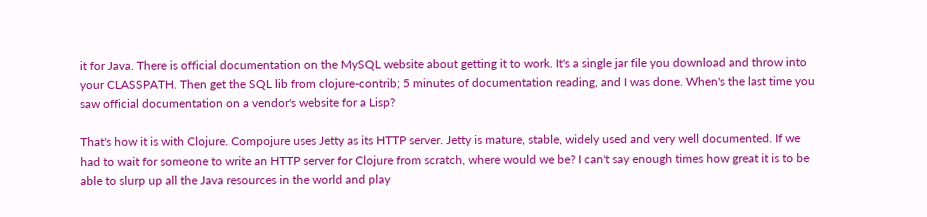it for Java. There is official documentation on the MySQL website about getting it to work. It's a single jar file you download and throw into your CLASSPATH. Then get the SQL lib from clojure-contrib; 5 minutes of documentation reading, and I was done. When's the last time you saw official documentation on a vendor's website for a Lisp?

That's how it is with Clojure. Compojure uses Jetty as its HTTP server. Jetty is mature, stable, widely used and very well documented. If we had to wait for someone to write an HTTP server for Clojure from scratch, where would we be? I can't say enough times how great it is to be able to slurp up all the Java resources in the world and play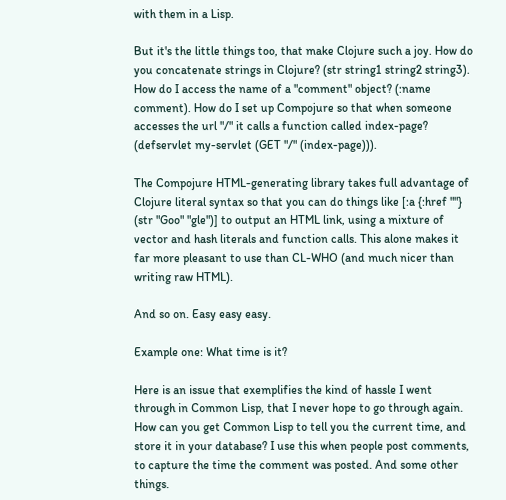with them in a Lisp.

But it's the little things too, that make Clojure such a joy. How do you concatenate strings in Clojure? (str string1 string2 string3). How do I access the name of a "comment" object? (:name comment). How do I set up Compojure so that when someone accesses the url "/" it calls a function called index-page? (defservlet my-servlet (GET "/" (index-page))).

The Compojure HTML-generating library takes full advantage of Clojure literal syntax so that you can do things like [:a {:href ""} (str "Goo" "gle")] to output an HTML link, using a mixture of vector and hash literals and function calls. This alone makes it far more pleasant to use than CL-WHO (and much nicer than writing raw HTML).

And so on. Easy easy easy.

Example one: What time is it?

Here is an issue that exemplifies the kind of hassle I went through in Common Lisp, that I never hope to go through again. How can you get Common Lisp to tell you the current time, and store it in your database? I use this when people post comments, to capture the time the comment was posted. And some other things.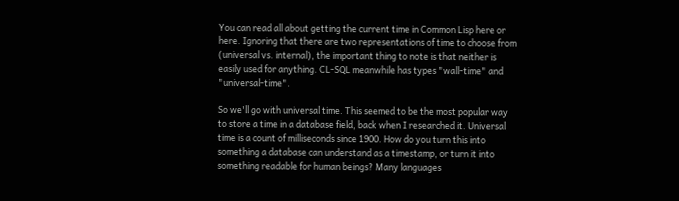You can read all about getting the current time in Common Lisp here or here. Ignoring that there are two representations of time to choose from (universal vs. internal), the important thing to note is that neither is easily used for anything. CL-SQL meanwhile has types "wall-time" and "universal-time".

So we'll go with universal time. This seemed to be the most popular way to store a time in a database field, back when I researched it. Universal time is a count of milliseconds since 1900. How do you turn this into something a database can understand as a timestamp, or turn it into something readable for human beings? Many languages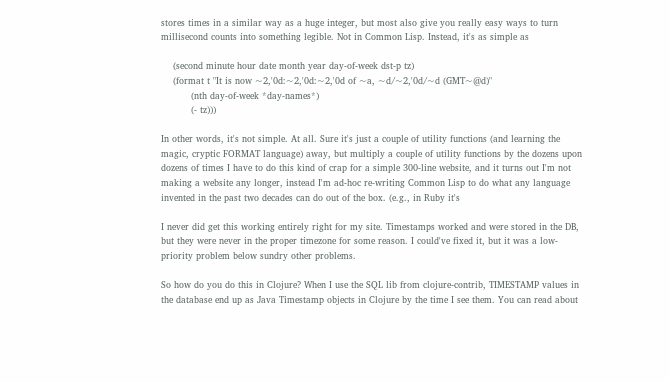stores times in a similar way as a huge integer, but most also give you really easy ways to turn millisecond counts into something legible. Not in Common Lisp. Instead, it's as simple as

    (second minute hour date month year day-of-week dst-p tz)
    (format t "It is now ~2,'0d:~2,'0d:~2,'0d of ~a, ~d/~2,'0d/~d (GMT~@d)"
          (nth day-of-week *day-names*)
          (- tz)))

In other words, it's not simple. At all. Sure it's just a couple of utility functions (and learning the magic, cryptic FORMAT language) away, but multiply a couple of utility functions by the dozens upon dozens of times I have to do this kind of crap for a simple 300-line website, and it turns out I'm not making a website any longer, instead I'm ad-hoc re-writing Common Lisp to do what any language invented in the past two decades can do out of the box. (e.g., in Ruby it's

I never did get this working entirely right for my site. Timestamps worked and were stored in the DB, but they were never in the proper timezone for some reason. I could've fixed it, but it was a low-priority problem below sundry other problems.

So how do you do this in Clojure? When I use the SQL lib from clojure-contrib, TIMESTAMP values in the database end up as Java Timestamp objects in Clojure by the time I see them. You can read about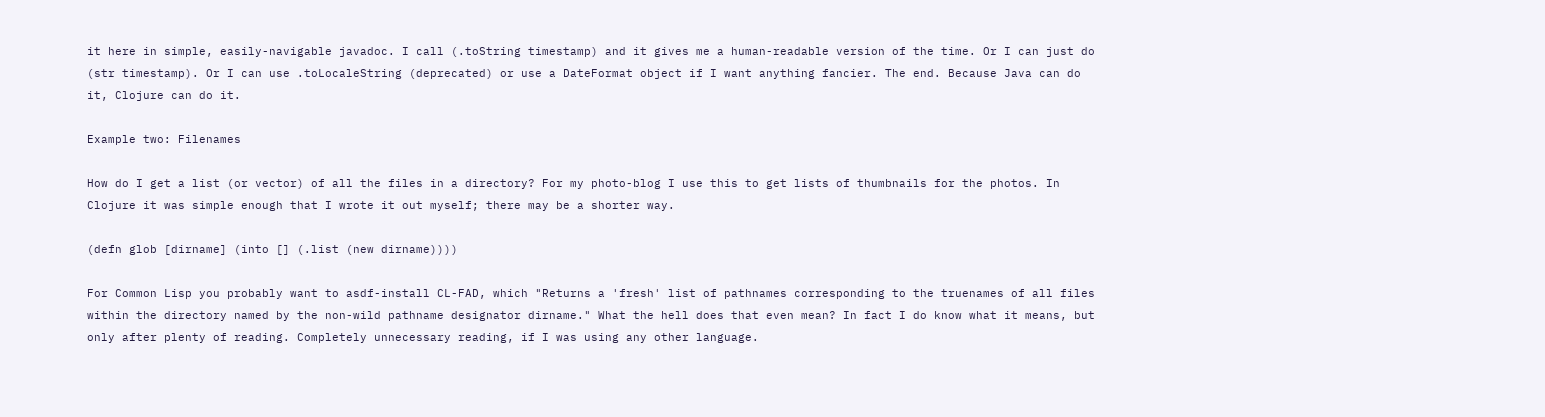it here in simple, easily-navigable javadoc. I call (.toString timestamp) and it gives me a human-readable version of the time. Or I can just do (str timestamp). Or I can use .toLocaleString (deprecated) or use a DateFormat object if I want anything fancier. The end. Because Java can do it, Clojure can do it.

Example two: Filenames

How do I get a list (or vector) of all the files in a directory? For my photo-blog I use this to get lists of thumbnails for the photos. In Clojure it was simple enough that I wrote it out myself; there may be a shorter way.

(defn glob [dirname] (into [] (.list (new dirname))))

For Common Lisp you probably want to asdf-install CL-FAD, which "Returns a 'fresh' list of pathnames corresponding to the truenames of all files within the directory named by the non-wild pathname designator dirname." What the hell does that even mean? In fact I do know what it means, but only after plenty of reading. Completely unnecessary reading, if I was using any other language.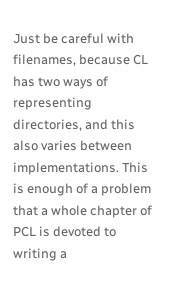Just be careful with filenames, because CL has two ways of representing directories, and this also varies between implementations. This is enough of a problem that a whole chapter of PCL is devoted to writing a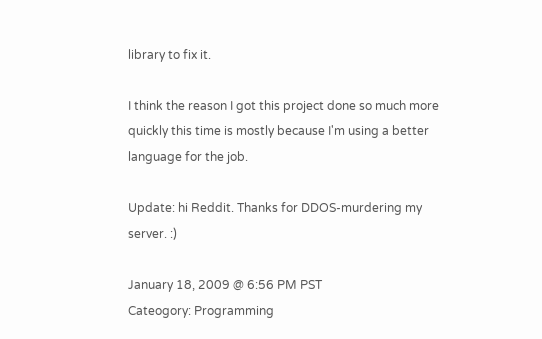library to fix it.

I think the reason I got this project done so much more quickly this time is mostly because I'm using a better language for the job.

Update: hi Reddit. Thanks for DDOS-murdering my server. :)

January 18, 2009 @ 6:56 PM PST
Cateogory: Programming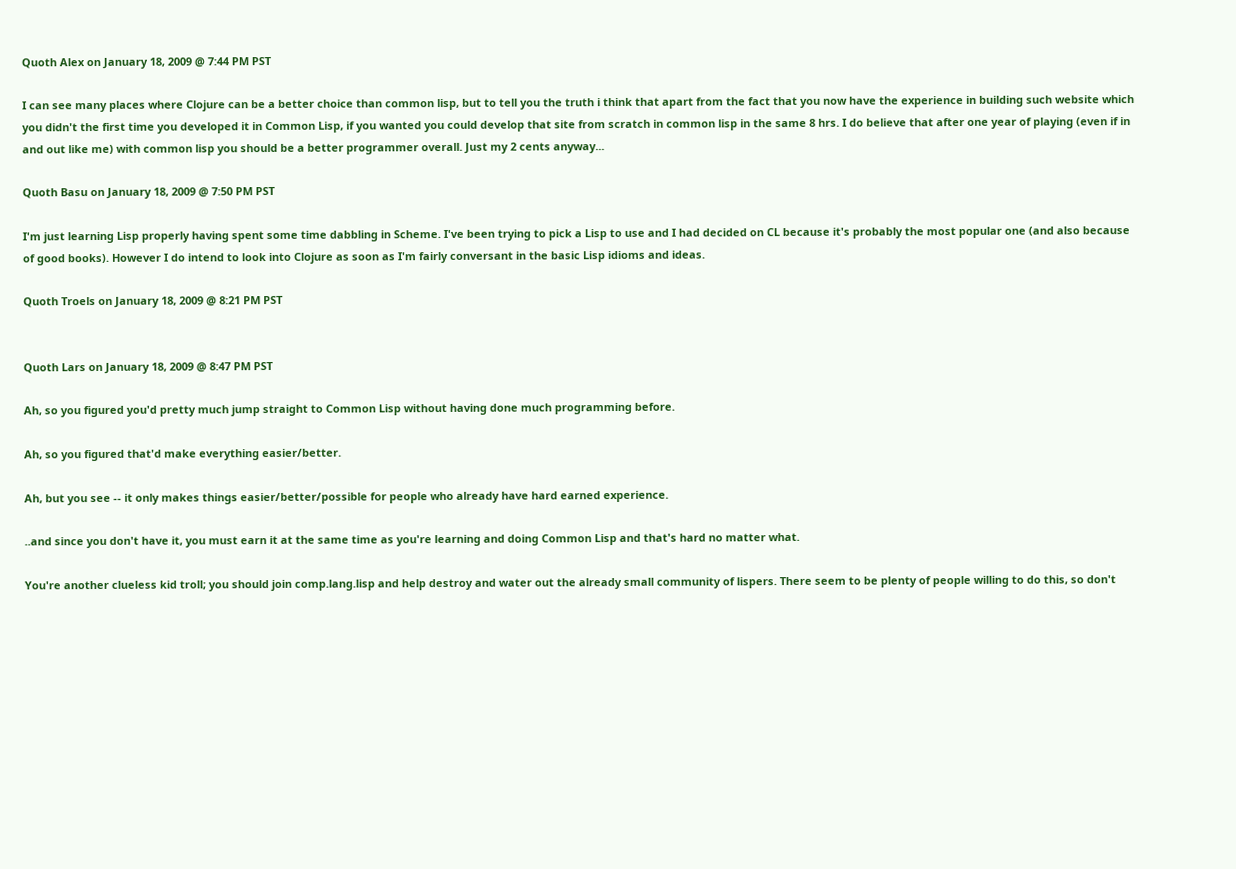Quoth Alex on January 18, 2009 @ 7:44 PM PST

I can see many places where Clojure can be a better choice than common lisp, but to tell you the truth i think that apart from the fact that you now have the experience in building such website which you didn't the first time you developed it in Common Lisp, if you wanted you could develop that site from scratch in common lisp in the same 8 hrs. I do believe that after one year of playing (even if in and out like me) with common lisp you should be a better programmer overall. Just my 2 cents anyway...

Quoth Basu on January 18, 2009 @ 7:50 PM PST

I'm just learning Lisp properly having spent some time dabbling in Scheme. I've been trying to pick a Lisp to use and I had decided on CL because it's probably the most popular one (and also because of good books). However I do intend to look into Clojure as soon as I'm fairly conversant in the basic Lisp idioms and ideas.

Quoth Troels on January 18, 2009 @ 8:21 PM PST


Quoth Lars on January 18, 2009 @ 8:47 PM PST

Ah, so you figured you'd pretty much jump straight to Common Lisp without having done much programming before.

Ah, so you figured that'd make everything easier/better.

Ah, but you see -- it only makes things easier/better/possible for people who already have hard earned experience.

..and since you don't have it, you must earn it at the same time as you're learning and doing Common Lisp and that's hard no matter what.

You're another clueless kid troll; you should join comp.lang.lisp and help destroy and water out the already small community of lispers. There seem to be plenty of people willing to do this, so don't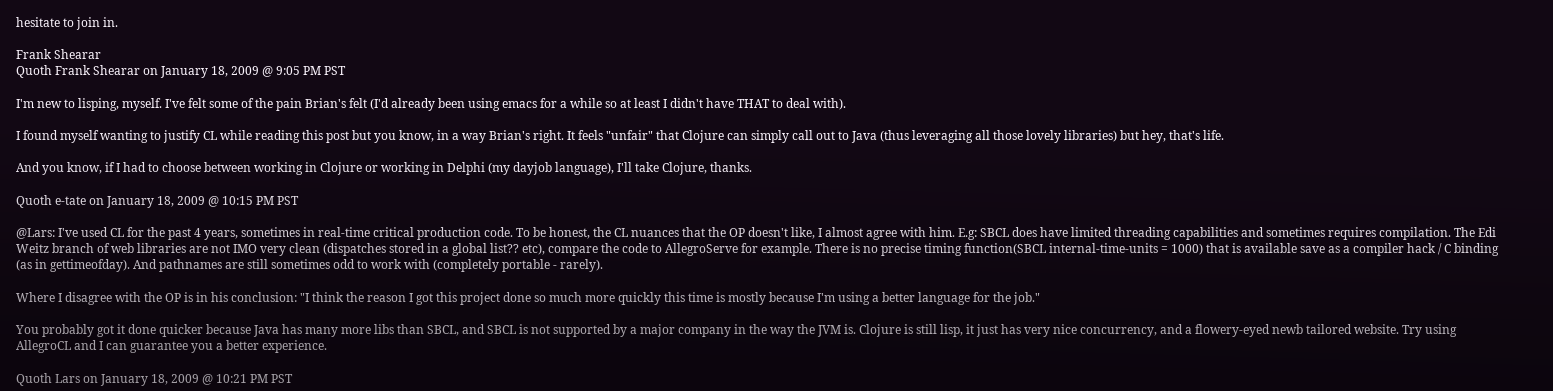hesitate to join in.

Frank Shearar
Quoth Frank Shearar on January 18, 2009 @ 9:05 PM PST

I'm new to lisping, myself. I've felt some of the pain Brian's felt (I'd already been using emacs for a while so at least I didn't have THAT to deal with).

I found myself wanting to justify CL while reading this post but you know, in a way Brian's right. It feels "unfair" that Clojure can simply call out to Java (thus leveraging all those lovely libraries) but hey, that's life.

And you know, if I had to choose between working in Clojure or working in Delphi (my dayjob language), I'll take Clojure, thanks.

Quoth e-tate on January 18, 2009 @ 10:15 PM PST

@Lars: I've used CL for the past 4 years, sometimes in real-time critical production code. To be honest, the CL nuances that the OP doesn't like, I almost agree with him. E.g: SBCL does have limited threading capabilities and sometimes requires compilation. The Edi Weitz branch of web libraries are not IMO very clean (dispatches stored in a global list?? etc), compare the code to AllegroServe for example. There is no precise timing function(SBCL internal-time-units = 1000) that is available save as a compiler hack / C binding (as in gettimeofday). And pathnames are still sometimes odd to work with (completely portable - rarely).

Where I disagree with the OP is in his conclusion: "I think the reason I got this project done so much more quickly this time is mostly because I'm using a better language for the job."

You probably got it done quicker because Java has many more libs than SBCL, and SBCL is not supported by a major company in the way the JVM is. Clojure is still lisp, it just has very nice concurrency, and a flowery-eyed newb tailored website. Try using AllegroCL and I can guarantee you a better experience.

Quoth Lars on January 18, 2009 @ 10:21 PM PST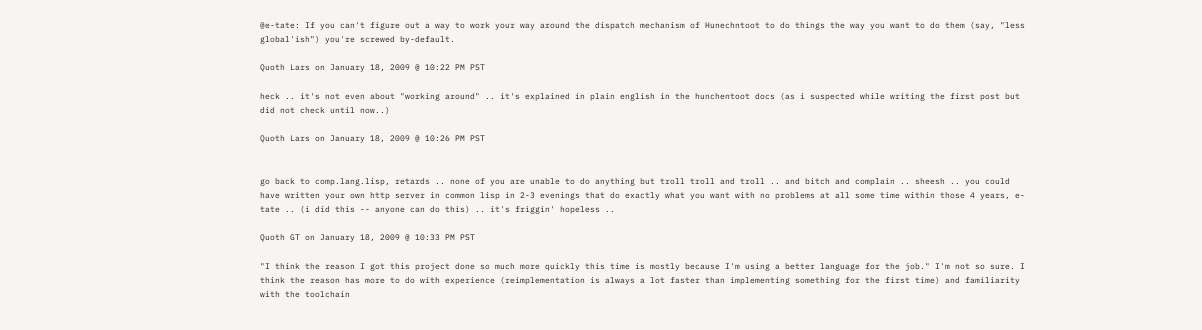@e-tate: If you can't figure out a way to work your way around the dispatch mechanism of Hunechntoot to do things the way you want to do them (say, "less global'ish") you're screwed by-default.

Quoth Lars on January 18, 2009 @ 10:22 PM PST

heck .. it's not even about "working around" .. it's explained in plain english in the hunchentoot docs (as i suspected while writing the first post but did not check until now..)

Quoth Lars on January 18, 2009 @ 10:26 PM PST


go back to comp.lang.lisp, retards .. none of you are unable to do anything but troll troll and troll .. and bitch and complain .. sheesh .. you could have written your own http server in common lisp in 2-3 evenings that do exactly what you want with no problems at all some time within those 4 years, e-tate .. (i did this -- anyone can do this) .. it's friggin' hopeless ..

Quoth GT on January 18, 2009 @ 10:33 PM PST

"I think the reason I got this project done so much more quickly this time is mostly because I'm using a better language for the job." I'm not so sure. I think the reason has more to do with experience (reimplementation is always a lot faster than implementing something for the first time) and familiarity with the toolchain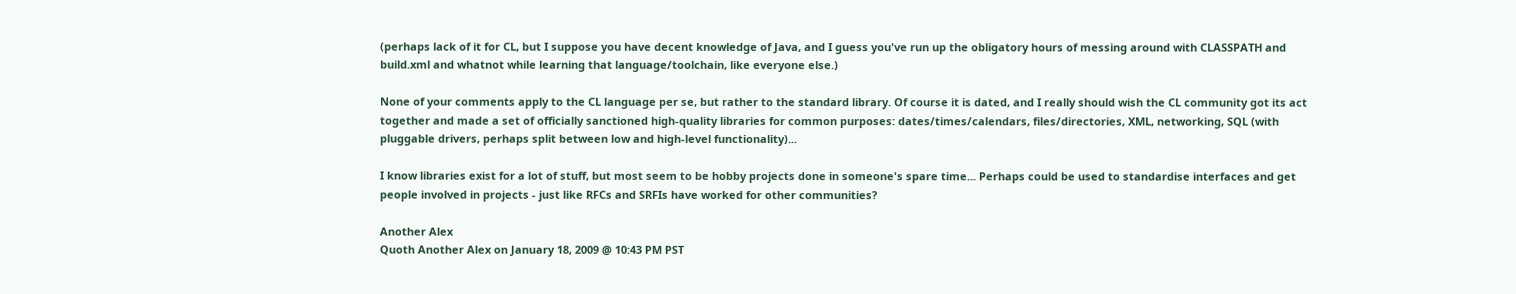(perhaps lack of it for CL, but I suppose you have decent knowledge of Java, and I guess you've run up the obligatory hours of messing around with CLASSPATH and build.xml and whatnot while learning that language/toolchain, like everyone else.)

None of your comments apply to the CL language per se, but rather to the standard library. Of course it is dated, and I really should wish the CL community got its act together and made a set of officially sanctioned high-quality libraries for common purposes: dates/times/calendars, files/directories, XML, networking, SQL (with pluggable drivers, perhaps split between low and high-level functionality)...

I know libraries exist for a lot of stuff, but most seem to be hobby projects done in someone's spare time... Perhaps could be used to standardise interfaces and get people involved in projects - just like RFCs and SRFIs have worked for other communities?

Another Alex
Quoth Another Alex on January 18, 2009 @ 10:43 PM PST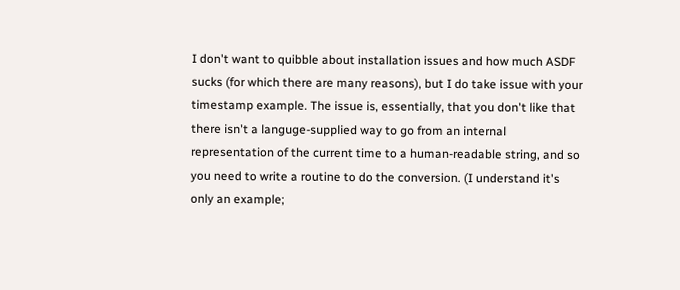I don't want to quibble about installation issues and how much ASDF sucks (for which there are many reasons), but I do take issue with your timestamp example. The issue is, essentially, that you don't like that there isn't a languge-supplied way to go from an internal representation of the current time to a human-readable string, and so you need to write a routine to do the conversion. (I understand it's only an example;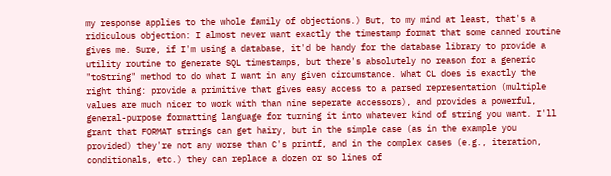my response applies to the whole family of objections.) But, to my mind at least, that's a ridiculous objection: I almost never want exactly the timestamp format that some canned routine gives me. Sure, if I'm using a database, it'd be handy for the database library to provide a utility routine to generate SQL timestamps, but there's absolutely no reason for a generic "toString" method to do what I want in any given circumstance. What CL does is exactly the right thing: provide a primitive that gives easy access to a parsed representation (multiple values are much nicer to work with than nine seperate accessors), and provides a powerful, general-purpose formatting language for turning it into whatever kind of string you want. I'll grant that FORMAT strings can get hairy, but in the simple case (as in the example you provided) they're not any worse than C's printf, and in the complex cases (e.g., iteration, conditionals, etc.) they can replace a dozen or so lines of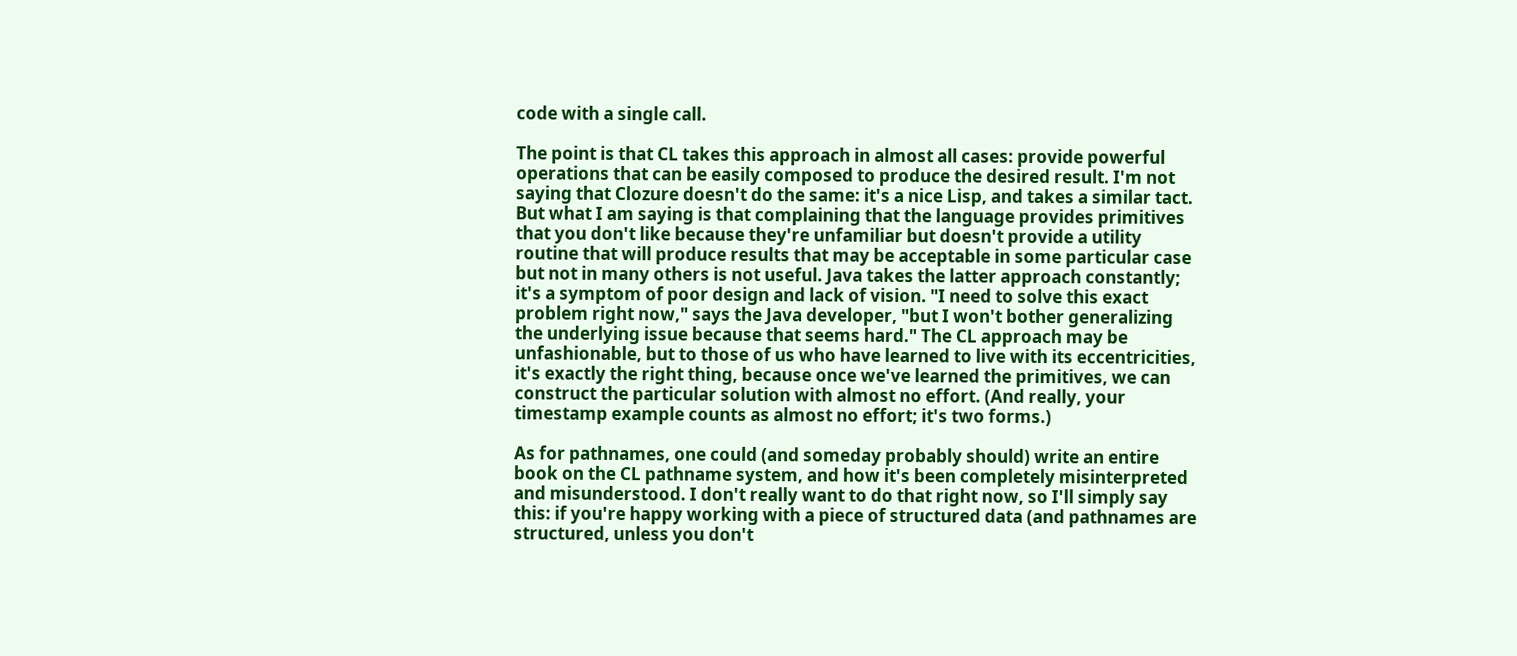code with a single call.

The point is that CL takes this approach in almost all cases: provide powerful operations that can be easily composed to produce the desired result. I'm not saying that Clozure doesn't do the same: it's a nice Lisp, and takes a similar tact. But what I am saying is that complaining that the language provides primitives that you don't like because they're unfamiliar but doesn't provide a utility routine that will produce results that may be acceptable in some particular case but not in many others is not useful. Java takes the latter approach constantly; it's a symptom of poor design and lack of vision. "I need to solve this exact problem right now," says the Java developer, "but I won't bother generalizing the underlying issue because that seems hard." The CL approach may be unfashionable, but to those of us who have learned to live with its eccentricities, it's exactly the right thing, because once we've learned the primitives, we can construct the particular solution with almost no effort. (And really, your timestamp example counts as almost no effort; it's two forms.)

As for pathnames, one could (and someday probably should) write an entire book on the CL pathname system, and how it's been completely misinterpreted and misunderstood. I don't really want to do that right now, so I'll simply say this: if you're happy working with a piece of structured data (and pathnames are structured, unless you don't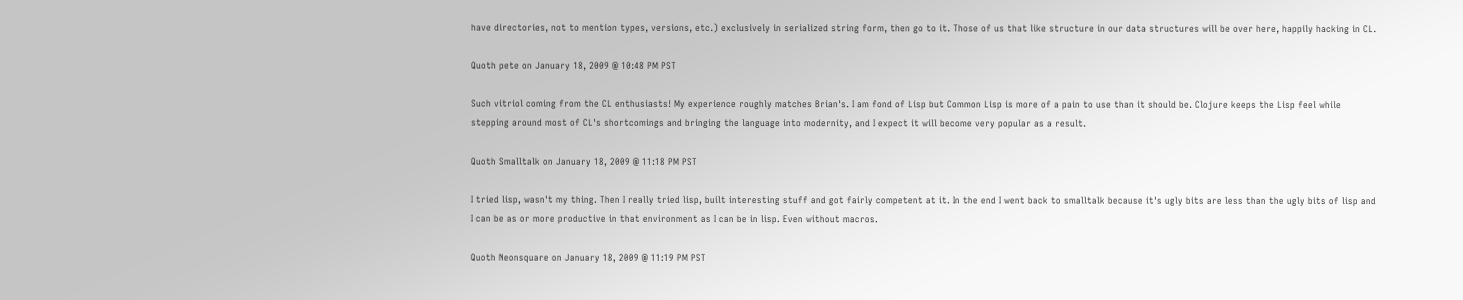have directories, not to mention types, versions, etc.) exclusively in serialized string form, then go to it. Those of us that like structure in our data structures will be over here, happily hacking in CL.

Quoth pete on January 18, 2009 @ 10:48 PM PST

Such vitriol coming from the CL enthusiasts! My experience roughly matches Brian's. I am fond of Lisp but Common Lisp is more of a pain to use than it should be. Clojure keeps the Lisp feel while stepping around most of CL's shortcomings and bringing the language into modernity, and I expect it will become very popular as a result.

Quoth Smalltalk on January 18, 2009 @ 11:18 PM PST

I tried lisp, wasn't my thing. Then I really tried lisp, built interesting stuff and got fairly competent at it. In the end I went back to smalltalk because it's ugly bits are less than the ugly bits of lisp and I can be as or more productive in that environment as I can be in lisp. Even without macros.

Quoth Neonsquare on January 18, 2009 @ 11:19 PM PST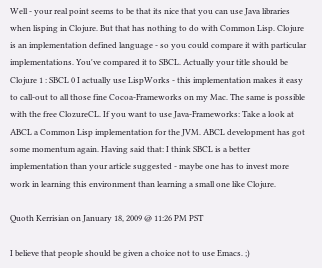Well - your real point seems to be that its nice that you can use Java libraries when lisping in Clojure. But that has nothing to do with Common Lisp. Clojure is an implementation defined language - so you could compare it with particular implementations. You've compared it to SBCL. Actually your title should be Clojure 1 : SBCL 0 I actually use LispWorks - this implementation makes it easy to call-out to all those fine Cocoa-Frameworks on my Mac. The same is possible with the free ClozureCL. If you want to use Java-Frameworks: Take a look at ABCL a Common Lisp implementation for the JVM. ABCL development has got some momentum again. Having said that: I think SBCL is a better implementation than your article suggested - maybe one has to invest more work in learning this environment than learning a small one like Clojure.

Quoth Kerrisian on January 18, 2009 @ 11:26 PM PST

I believe that people should be given a choice not to use Emacs. ;)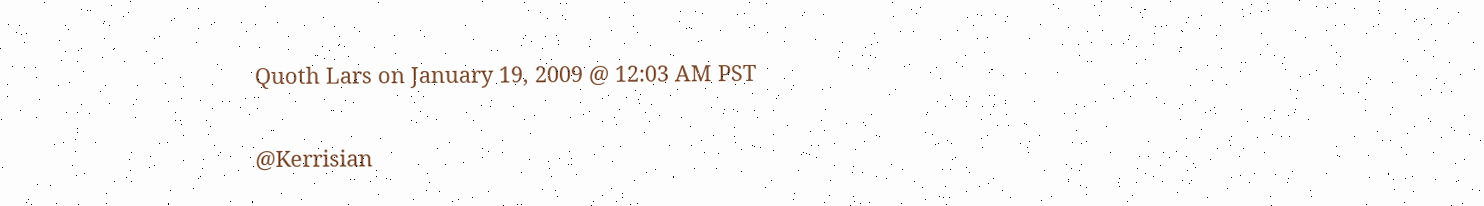Quoth Lars on January 19, 2009 @ 12:03 AM PST

@Kerrisian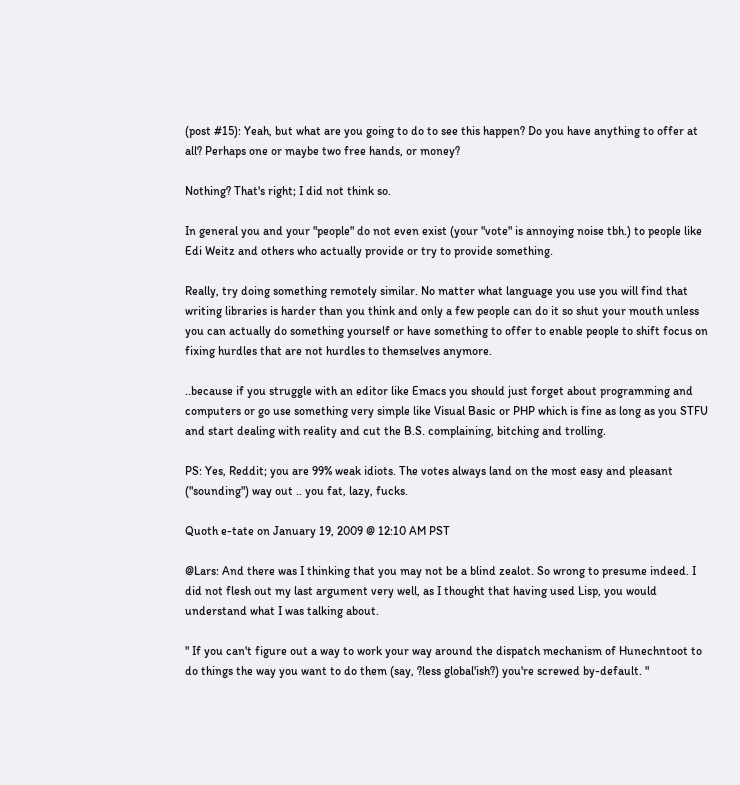(post #15): Yeah, but what are you going to do to see this happen? Do you have anything to offer at all? Perhaps one or maybe two free hands, or money?

Nothing? That's right; I did not think so.

In general you and your "people" do not even exist (your "vote" is annoying noise tbh.) to people like Edi Weitz and others who actually provide or try to provide something.

Really, try doing something remotely similar. No matter what language you use you will find that writing libraries is harder than you think and only a few people can do it so shut your mouth unless you can actually do something yourself or have something to offer to enable people to shift focus on fixing hurdles that are not hurdles to themselves anymore.

..because if you struggle with an editor like Emacs you should just forget about programming and computers or go use something very simple like Visual Basic or PHP which is fine as long as you STFU and start dealing with reality and cut the B.S. complaining, bitching and trolling.

PS: Yes, Reddit; you are 99% weak idiots. The votes always land on the most easy and pleasant ("sounding") way out .. you fat, lazy, fucks.

Quoth e-tate on January 19, 2009 @ 12:10 AM PST

@Lars: And there was I thinking that you may not be a blind zealot. So wrong to presume indeed. I did not flesh out my last argument very well, as I thought that having used Lisp, you would understand what I was talking about.

" If you can't figure out a way to work your way around the dispatch mechanism of Hunechntoot to do things the way you want to do them (say, ?less global'ish?) you're screwed by-default. "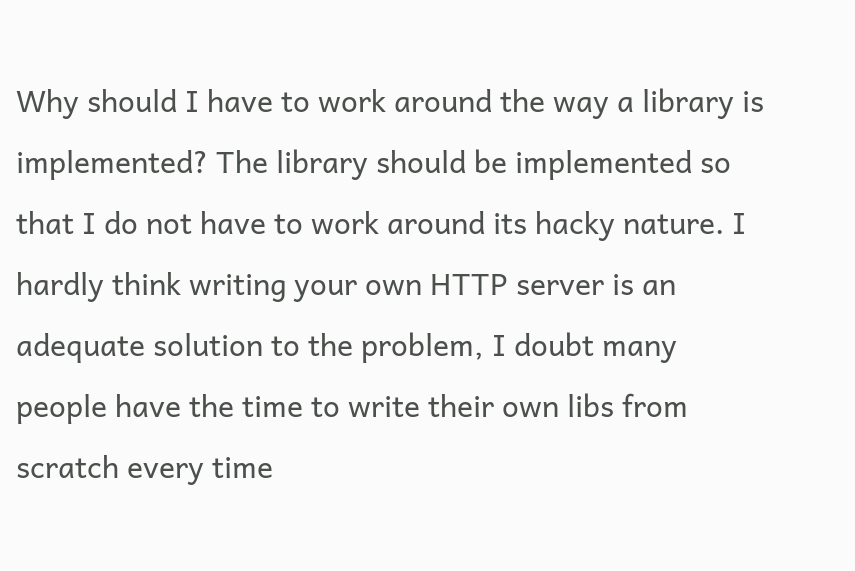Why should I have to work around the way a library is implemented? The library should be implemented so that I do not have to work around its hacky nature. I hardly think writing your own HTTP server is an adequate solution to the problem, I doubt many people have the time to write their own libs from scratch every time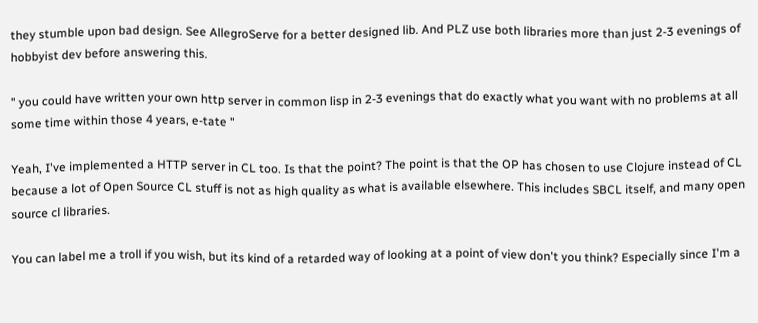they stumble upon bad design. See AllegroServe for a better designed lib. And PLZ use both libraries more than just 2-3 evenings of hobbyist dev before answering this.

" you could have written your own http server in common lisp in 2-3 evenings that do exactly what you want with no problems at all some time within those 4 years, e-tate "

Yeah, I've implemented a HTTP server in CL too. Is that the point? The point is that the OP has chosen to use Clojure instead of CL because a lot of Open Source CL stuff is not as high quality as what is available elsewhere. This includes SBCL itself, and many open source cl libraries.

You can label me a troll if you wish, but its kind of a retarded way of looking at a point of view don't you think? Especially since I'm a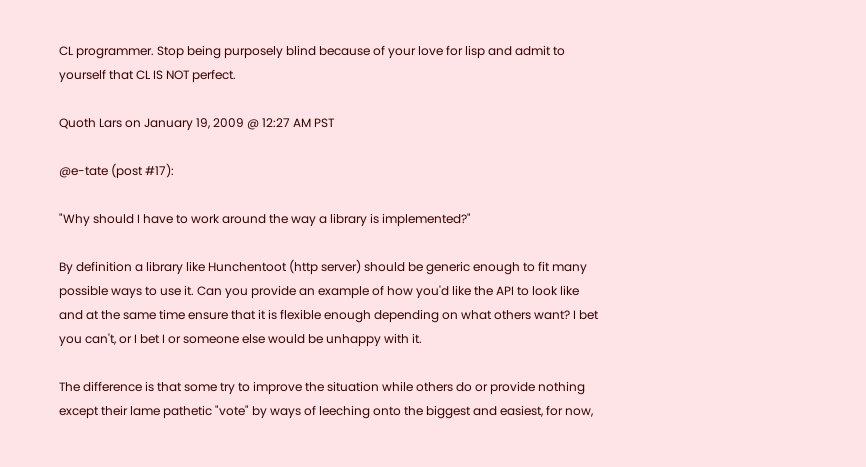CL programmer. Stop being purposely blind because of your love for lisp and admit to yourself that CL IS NOT perfect.

Quoth Lars on January 19, 2009 @ 12:27 AM PST

@e-tate (post #17):

"Why should I have to work around the way a library is implemented?"

By definition a library like Hunchentoot (http server) should be generic enough to fit many possible ways to use it. Can you provide an example of how you'd like the API to look like and at the same time ensure that it is flexible enough depending on what others want? I bet you can't, or I bet I or someone else would be unhappy with it.

The difference is that some try to improve the situation while others do or provide nothing except their lame pathetic "vote" by ways of leeching onto the biggest and easiest, for now,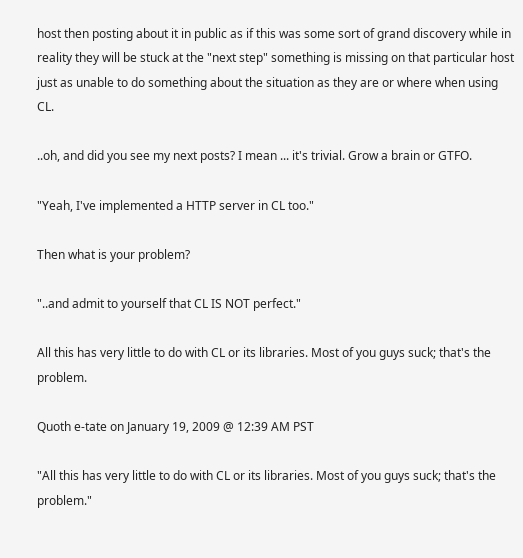host then posting about it in public as if this was some sort of grand discovery while in reality they will be stuck at the "next step" something is missing on that particular host just as unable to do something about the situation as they are or where when using CL.

..oh, and did you see my next posts? I mean ... it's trivial. Grow a brain or GTFO.

"Yeah, I've implemented a HTTP server in CL too."

Then what is your problem?

"..and admit to yourself that CL IS NOT perfect."

All this has very little to do with CL or its libraries. Most of you guys suck; that's the problem.

Quoth e-tate on January 19, 2009 @ 12:39 AM PST

"All this has very little to do with CL or its libraries. Most of you guys suck; that's the problem."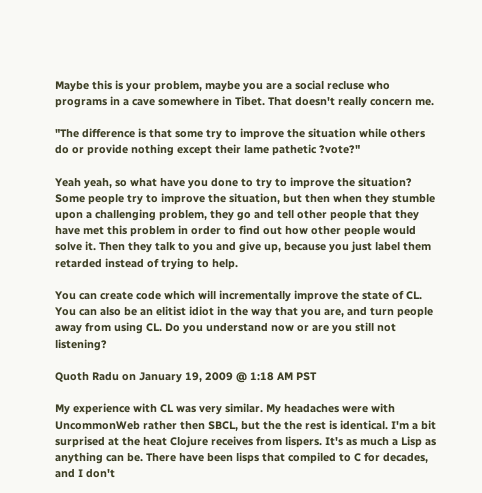Maybe this is your problem, maybe you are a social recluse who programs in a cave somewhere in Tibet. That doesn't really concern me.

"The difference is that some try to improve the situation while others do or provide nothing except their lame pathetic ?vote?"

Yeah yeah, so what have you done to try to improve the situation? Some people try to improve the situation, but then when they stumble upon a challenging problem, they go and tell other people that they have met this problem in order to find out how other people would solve it. Then they talk to you and give up, because you just label them retarded instead of trying to help.

You can create code which will incrementally improve the state of CL. You can also be an elitist idiot in the way that you are, and turn people away from using CL. Do you understand now or are you still not listening?

Quoth Radu on January 19, 2009 @ 1:18 AM PST

My experience with CL was very similar. My headaches were with UncommonWeb rather then SBCL, but the the rest is identical. I'm a bit surprised at the heat Clojure receives from lispers. It's as much a Lisp as anything can be. There have been lisps that compiled to C for decades, and I don't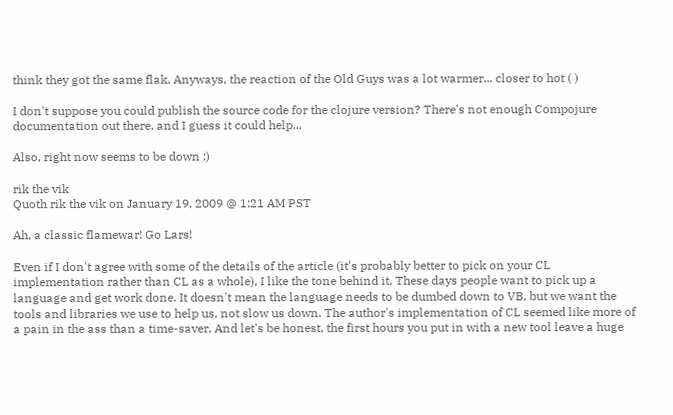think they got the same flak. Anyways, the reaction of the Old Guys was a lot warmer... closer to hot ( )

I don't suppose you could publish the source code for the clojure version? There's not enough Compojure documentation out there, and I guess it could help...

Also, right now seems to be down :)

rik the vik
Quoth rik the vik on January 19, 2009 @ 1:21 AM PST

Ah, a classic flamewar! Go Lars!

Even if I don't agree with some of the details of the article (it's probably better to pick on your CL implementation rather than CL as a whole), I like the tone behind it. These days people want to pick up a language and get work done. It doesn't mean the language needs to be dumbed down to VB, but we want the tools and libraries we use to help us, not slow us down. The author's implementation of CL seemed like more of a pain in the ass than a time-saver. And let's be honest, the first hours you put in with a new tool leave a huge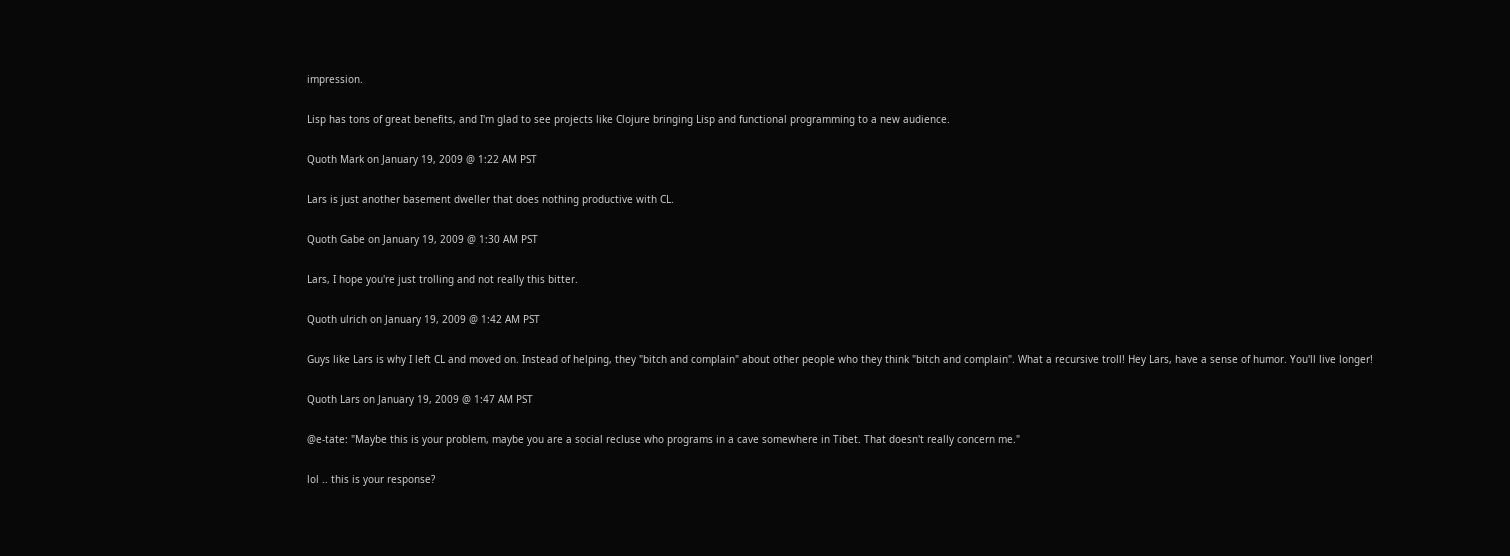impression.

Lisp has tons of great benefits, and I'm glad to see projects like Clojure bringing Lisp and functional programming to a new audience.

Quoth Mark on January 19, 2009 @ 1:22 AM PST

Lars is just another basement dweller that does nothing productive with CL.

Quoth Gabe on January 19, 2009 @ 1:30 AM PST

Lars, I hope you're just trolling and not really this bitter.

Quoth ulrich on January 19, 2009 @ 1:42 AM PST

Guys like Lars is why I left CL and moved on. Instead of helping, they "bitch and complain" about other people who they think "bitch and complain". What a recursive troll! Hey Lars, have a sense of humor. You'll live longer!

Quoth Lars on January 19, 2009 @ 1:47 AM PST

@e-tate: "Maybe this is your problem, maybe you are a social recluse who programs in a cave somewhere in Tibet. That doesn't really concern me."

lol .. this is your response?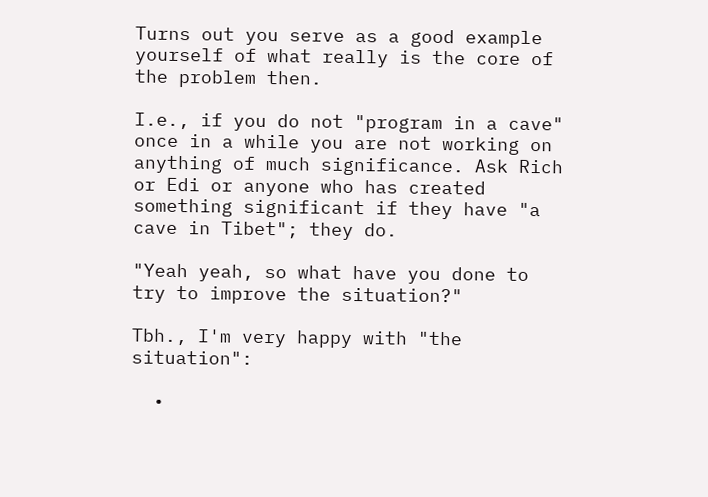Turns out you serve as a good example yourself of what really is the core of the problem then.

I.e., if you do not "program in a cave" once in a while you are not working on anything of much significance. Ask Rich or Edi or anyone who has created something significant if they have "a cave in Tibet"; they do.

"Yeah yeah, so what have you done to try to improve the situation?"

Tbh., I'm very happy with "the situation":

  •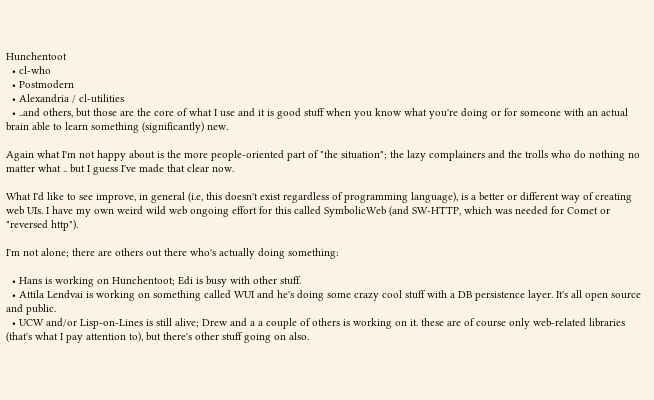Hunchentoot
  • cl-who
  • Postmodern
  • Alexandria / cl-utilities
  • ..and others, but those are the core of what I use and it is good stuff when you know what you're doing or for someone with an actual brain able to learn something (significantly) new.

Again what I'm not happy about is the more people-oriented part of "the situation"; the lazy complainers and the trolls who do nothing no matter what .. but I guess I've made that clear now.

What I'd like to see improve, in general (i.e, this doesn't exist regardless of programming language), is a better or different way of creating web UIs. I have my own weird wild web ongoing effort for this called SymbolicWeb (and SW-HTTP, which was needed for Comet or "reversed http").

I'm not alone; there are others out there who's actually doing something:

  • Hans is working on Hunchentoot; Edi is busy with other stuff.
  • Attila Lendvai is working on something called WUI and he's doing some crazy cool stuff with a DB persistence layer. It's all open source and public.
  • UCW and/or Lisp-on-Lines is still alive; Drew and a a couple of others is working on it. these are of course only web-related libraries (that's what I pay attention to), but there's other stuff going on also.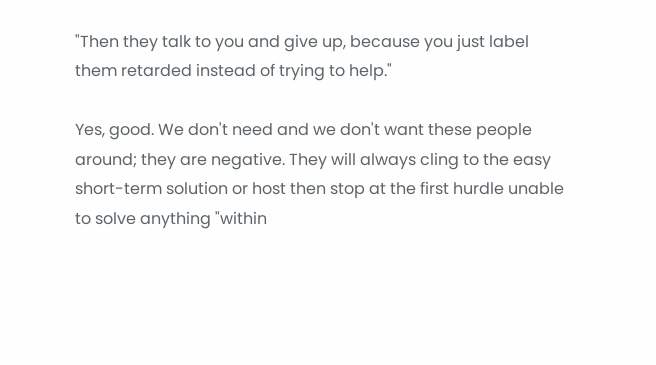"Then they talk to you and give up, because you just label them retarded instead of trying to help."

Yes, good. We don't need and we don't want these people around; they are negative. They will always cling to the easy short-term solution or host then stop at the first hurdle unable to solve anything "within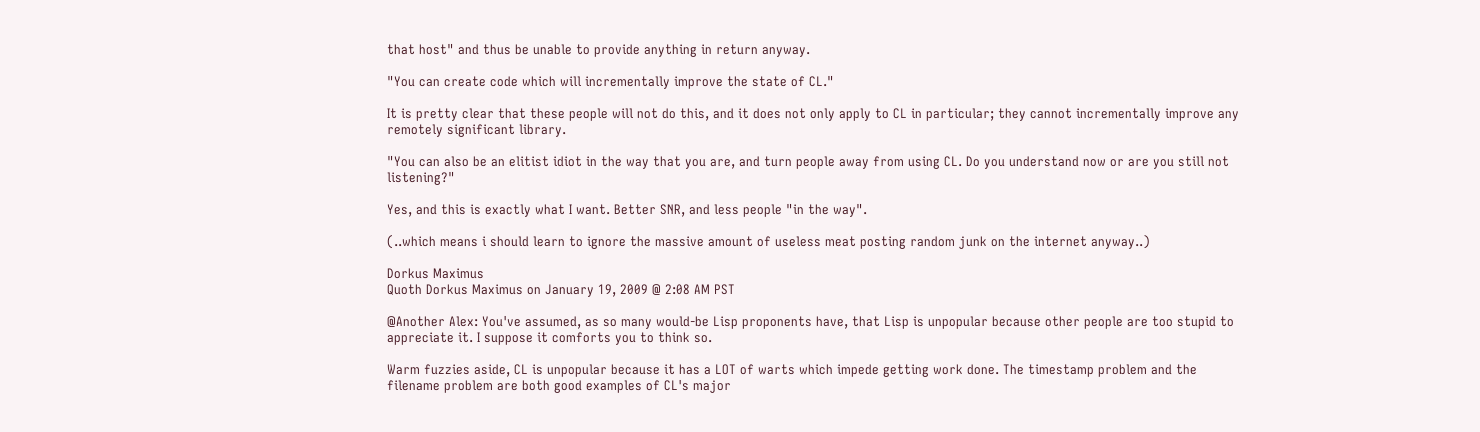that host" and thus be unable to provide anything in return anyway.

"You can create code which will incrementally improve the state of CL."

It is pretty clear that these people will not do this, and it does not only apply to CL in particular; they cannot incrementally improve any remotely significant library.

"You can also be an elitist idiot in the way that you are, and turn people away from using CL. Do you understand now or are you still not listening?"

Yes, and this is exactly what I want. Better SNR, and less people "in the way".

(..which means i should learn to ignore the massive amount of useless meat posting random junk on the internet anyway..)

Dorkus Maximus
Quoth Dorkus Maximus on January 19, 2009 @ 2:08 AM PST

@Another Alex: You've assumed, as so many would-be Lisp proponents have, that Lisp is unpopular because other people are too stupid to appreciate it. I suppose it comforts you to think so.

Warm fuzzies aside, CL is unpopular because it has a LOT of warts which impede getting work done. The timestamp problem and the filename problem are both good examples of CL's major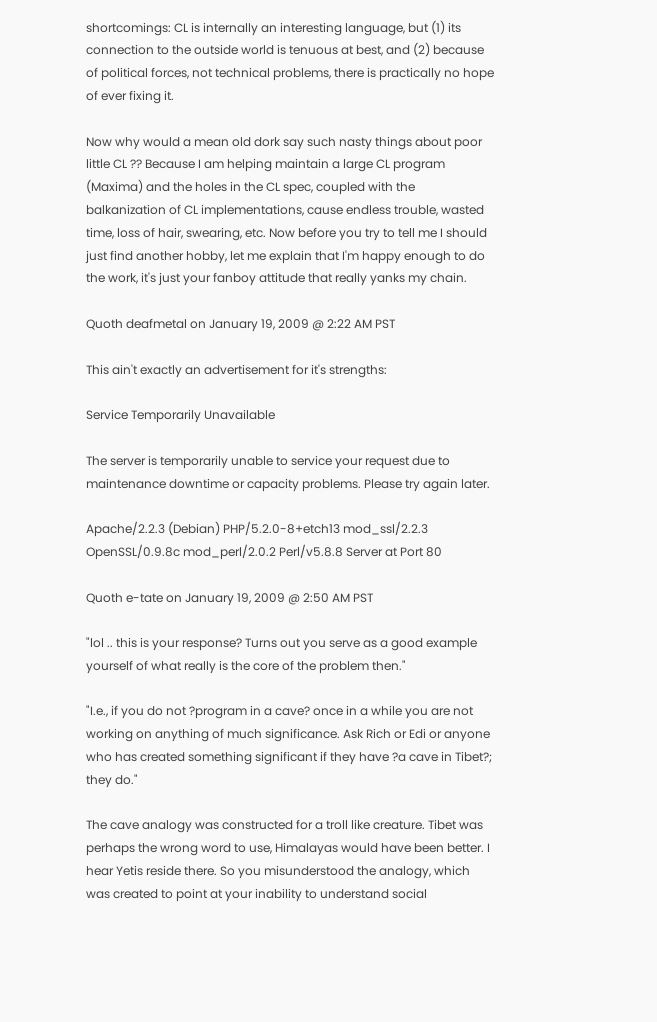shortcomings: CL is internally an interesting language, but (1) its connection to the outside world is tenuous at best, and (2) because of political forces, not technical problems, there is practically no hope of ever fixing it.

Now why would a mean old dork say such nasty things about poor little CL ?? Because I am helping maintain a large CL program (Maxima) and the holes in the CL spec, coupled with the balkanization of CL implementations, cause endless trouble, wasted time, loss of hair, swearing, etc. Now before you try to tell me I should just find another hobby, let me explain that I'm happy enough to do the work, it's just your fanboy attitude that really yanks my chain.

Quoth deafmetal on January 19, 2009 @ 2:22 AM PST

This ain't exactly an advertisement for it's strengths:

Service Temporarily Unavailable

The server is temporarily unable to service your request due to maintenance downtime or capacity problems. Please try again later.

Apache/2.2.3 (Debian) PHP/5.2.0-8+etch13 mod_ssl/2.2.3 OpenSSL/0.9.8c mod_perl/2.0.2 Perl/v5.8.8 Server at Port 80

Quoth e-tate on January 19, 2009 @ 2:50 AM PST

"lol .. this is your response? Turns out you serve as a good example yourself of what really is the core of the problem then."

"I.e., if you do not ?program in a cave? once in a while you are not working on anything of much significance. Ask Rich or Edi or anyone who has created something significant if they have ?a cave in Tibet?; they do."

The cave analogy was constructed for a troll like creature. Tibet was perhaps the wrong word to use, Himalayas would have been better. I hear Yetis reside there. So you misunderstood the analogy, which was created to point at your inability to understand social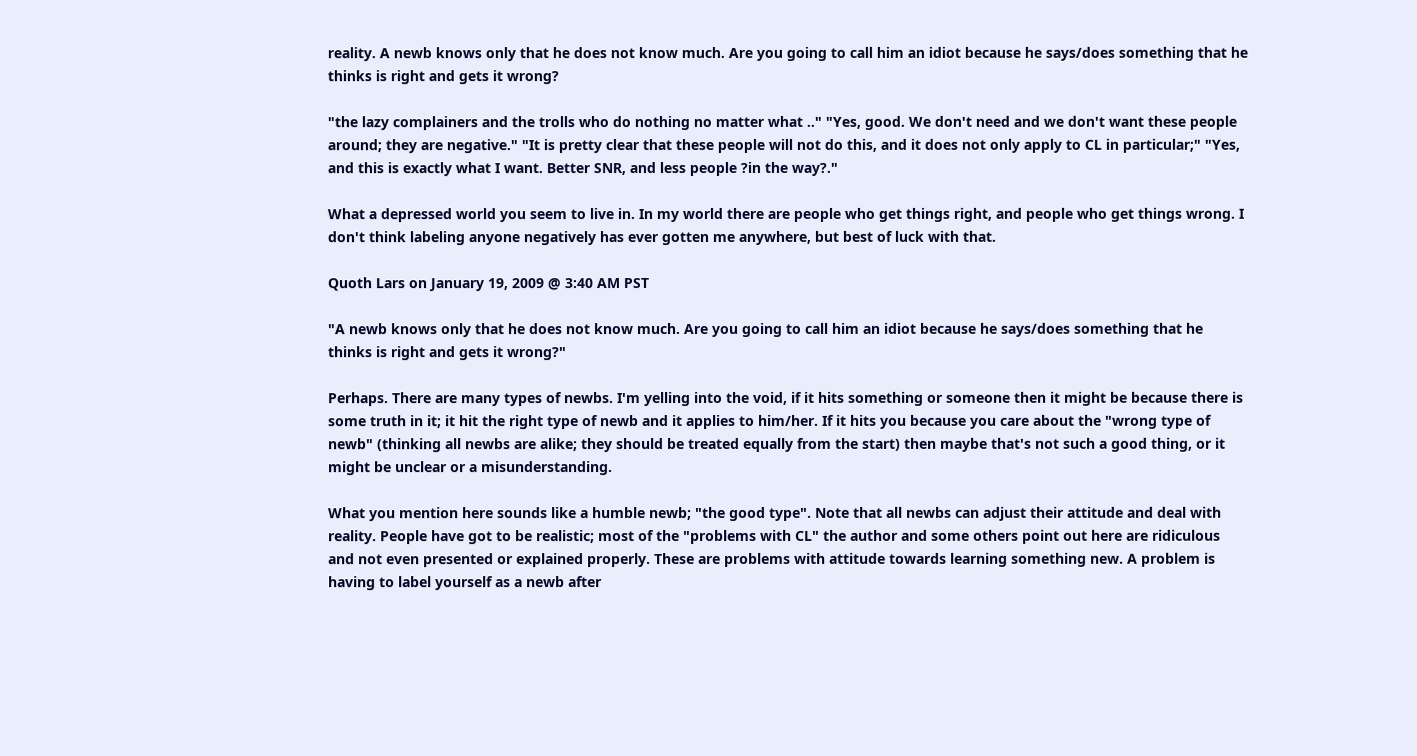reality. A newb knows only that he does not know much. Are you going to call him an idiot because he says/does something that he thinks is right and gets it wrong?

"the lazy complainers and the trolls who do nothing no matter what .." "Yes, good. We don't need and we don't want these people around; they are negative." "It is pretty clear that these people will not do this, and it does not only apply to CL in particular;" "Yes, and this is exactly what I want. Better SNR, and less people ?in the way?."

What a depressed world you seem to live in. In my world there are people who get things right, and people who get things wrong. I don't think labeling anyone negatively has ever gotten me anywhere, but best of luck with that.

Quoth Lars on January 19, 2009 @ 3:40 AM PST

"A newb knows only that he does not know much. Are you going to call him an idiot because he says/does something that he thinks is right and gets it wrong?"

Perhaps. There are many types of newbs. I'm yelling into the void, if it hits something or someone then it might be because there is some truth in it; it hit the right type of newb and it applies to him/her. If it hits you because you care about the "wrong type of newb" (thinking all newbs are alike; they should be treated equally from the start) then maybe that's not such a good thing, or it might be unclear or a misunderstanding.

What you mention here sounds like a humble newb; "the good type". Note that all newbs can adjust their attitude and deal with reality. People have got to be realistic; most of the "problems with CL" the author and some others point out here are ridiculous and not even presented or explained properly. These are problems with attitude towards learning something new. A problem is having to label yourself as a newb after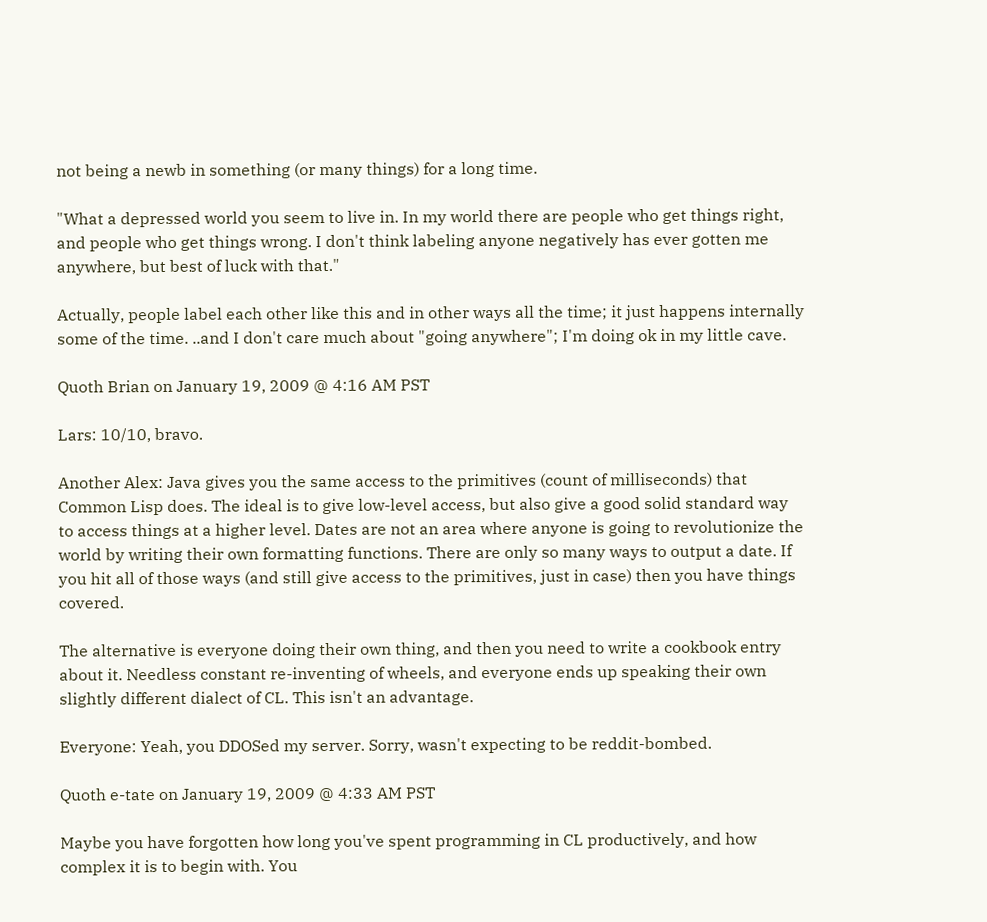not being a newb in something (or many things) for a long time.

"What a depressed world you seem to live in. In my world there are people who get things right, and people who get things wrong. I don't think labeling anyone negatively has ever gotten me anywhere, but best of luck with that."

Actually, people label each other like this and in other ways all the time; it just happens internally some of the time. ..and I don't care much about "going anywhere"; I'm doing ok in my little cave.

Quoth Brian on January 19, 2009 @ 4:16 AM PST

Lars: 10/10, bravo.

Another Alex: Java gives you the same access to the primitives (count of milliseconds) that Common Lisp does. The ideal is to give low-level access, but also give a good solid standard way to access things at a higher level. Dates are not an area where anyone is going to revolutionize the world by writing their own formatting functions. There are only so many ways to output a date. If you hit all of those ways (and still give access to the primitives, just in case) then you have things covered.

The alternative is everyone doing their own thing, and then you need to write a cookbook entry about it. Needless constant re-inventing of wheels, and everyone ends up speaking their own slightly different dialect of CL. This isn't an advantage.

Everyone: Yeah, you DDOSed my server. Sorry, wasn't expecting to be reddit-bombed.

Quoth e-tate on January 19, 2009 @ 4:33 AM PST

Maybe you have forgotten how long you've spent programming in CL productively, and how complex it is to begin with. You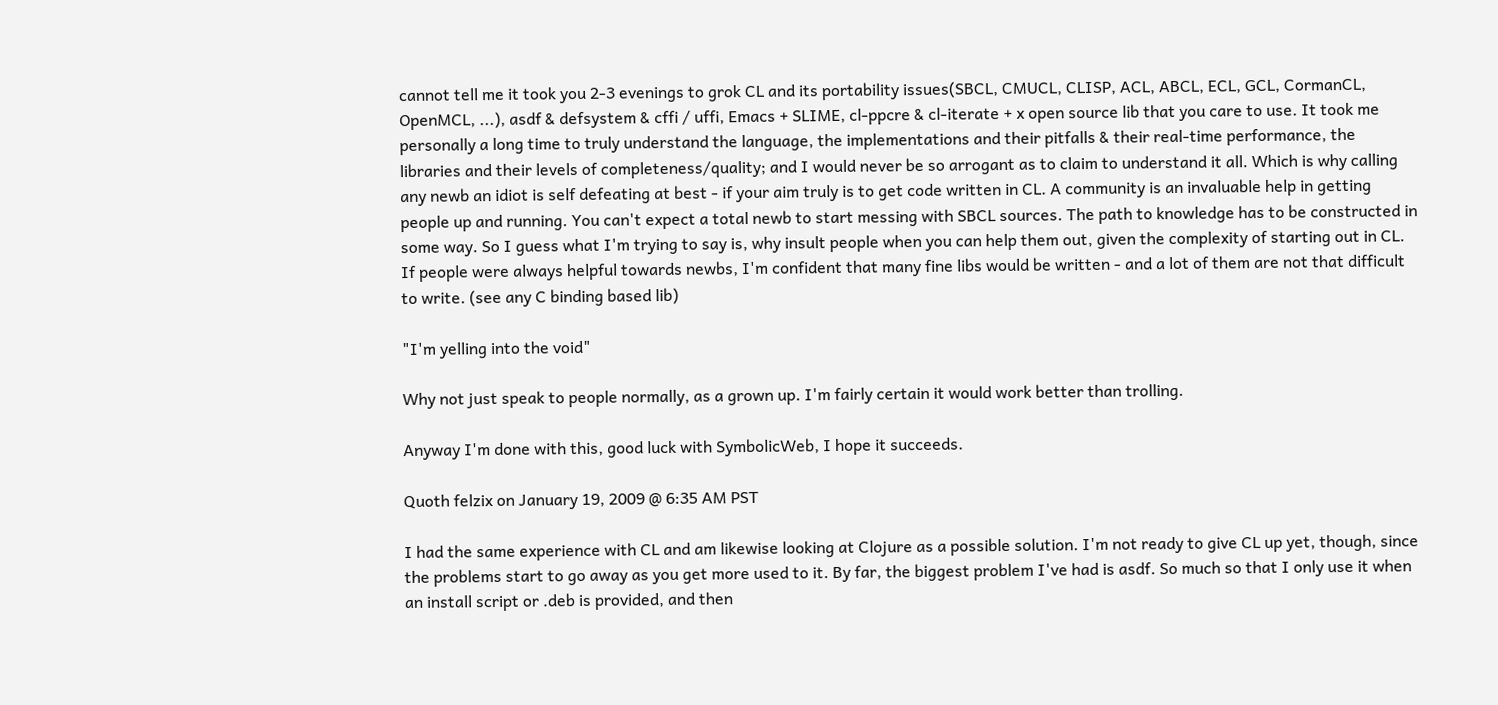cannot tell me it took you 2-3 evenings to grok CL and its portability issues(SBCL, CMUCL, CLISP, ACL, ABCL, ECL, GCL, CormanCL, OpenMCL, ...), asdf & defsystem & cffi / uffi, Emacs + SLIME, cl-ppcre & cl-iterate + x open source lib that you care to use. It took me personally a long time to truly understand the language, the implementations and their pitfalls & their real-time performance, the libraries and their levels of completeness/quality; and I would never be so arrogant as to claim to understand it all. Which is why calling any newb an idiot is self defeating at best - if your aim truly is to get code written in CL. A community is an invaluable help in getting people up and running. You can't expect a total newb to start messing with SBCL sources. The path to knowledge has to be constructed in some way. So I guess what I'm trying to say is, why insult people when you can help them out, given the complexity of starting out in CL. If people were always helpful towards newbs, I'm confident that many fine libs would be written - and a lot of them are not that difficult to write. (see any C binding based lib)

"I'm yelling into the void"

Why not just speak to people normally, as a grown up. I'm fairly certain it would work better than trolling.

Anyway I'm done with this, good luck with SymbolicWeb, I hope it succeeds.

Quoth felzix on January 19, 2009 @ 6:35 AM PST

I had the same experience with CL and am likewise looking at Clojure as a possible solution. I'm not ready to give CL up yet, though, since the problems start to go away as you get more used to it. By far, the biggest problem I've had is asdf. So much so that I only use it when an install script or .deb is provided, and then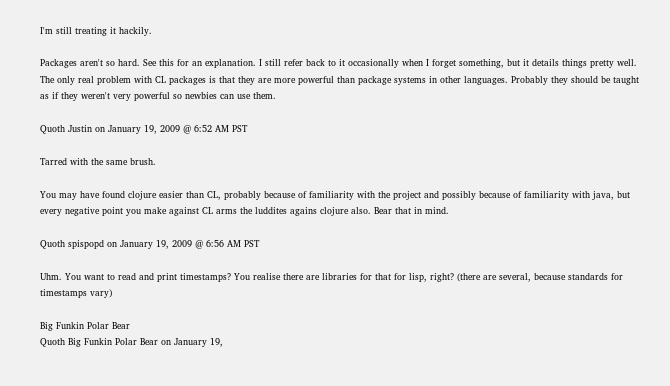I'm still treating it hackily.

Packages aren't so hard. See this for an explanation. I still refer back to it occasionally when I forget something, but it details things pretty well. The only real problem with CL packages is that they are more powerful than package systems in other languages. Probably they should be taught as if they weren't very powerful so newbies can use them.

Quoth Justin on January 19, 2009 @ 6:52 AM PST

Tarred with the same brush.

You may have found clojure easier than CL, probably because of familiarity with the project and possibly because of familiarity with java, but every negative point you make against CL arms the luddites agains clojure also. Bear that in mind.

Quoth spispopd on January 19, 2009 @ 6:56 AM PST

Uhm. You want to read and print timestamps? You realise there are libraries for that for lisp, right? (there are several, because standards for timestamps vary)

Big Funkin Polar Bear
Quoth Big Funkin Polar Bear on January 19,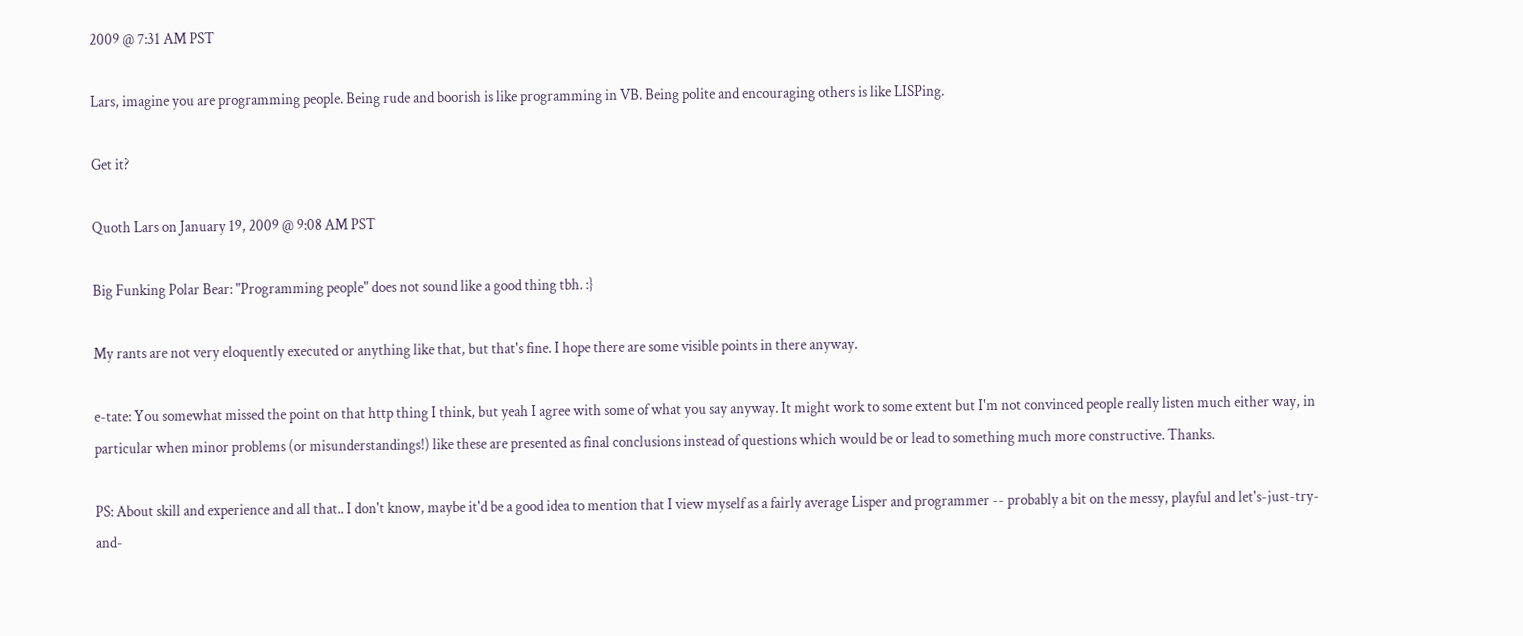2009 @ 7:31 AM PST

Lars, imagine you are programming people. Being rude and boorish is like programming in VB. Being polite and encouraging others is like LISPing.

Get it?

Quoth Lars on January 19, 2009 @ 9:08 AM PST

Big Funking Polar Bear: "Programming people" does not sound like a good thing tbh. :}

My rants are not very eloquently executed or anything like that, but that's fine. I hope there are some visible points in there anyway.

e-tate: You somewhat missed the point on that http thing I think, but yeah I agree with some of what you say anyway. It might work to some extent but I'm not convinced people really listen much either way, in particular when minor problems (or misunderstandings!) like these are presented as final conclusions instead of questions which would be or lead to something much more constructive. Thanks.

PS: About skill and experience and all that.. I don't know, maybe it'd be a good idea to mention that I view myself as a fairly average Lisper and programmer -- probably a bit on the messy, playful and let's-just-try-and-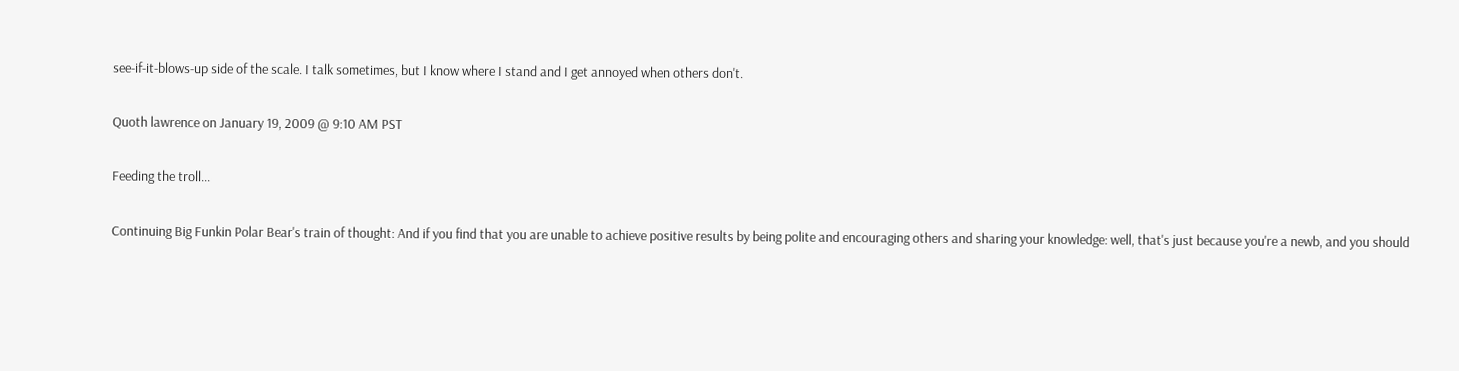see-if-it-blows-up side of the scale. I talk sometimes, but I know where I stand and I get annoyed when others don't.

Quoth lawrence on January 19, 2009 @ 9:10 AM PST

Feeding the troll...

Continuing Big Funkin Polar Bear's train of thought: And if you find that you are unable to achieve positive results by being polite and encouraging others and sharing your knowledge: well, that's just because you're a newb, and you should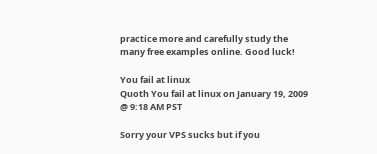practice more and carefully study the many free examples online. Good luck!

You fail at linux
Quoth You fail at linux on January 19, 2009 @ 9:18 AM PST

Sorry your VPS sucks but if you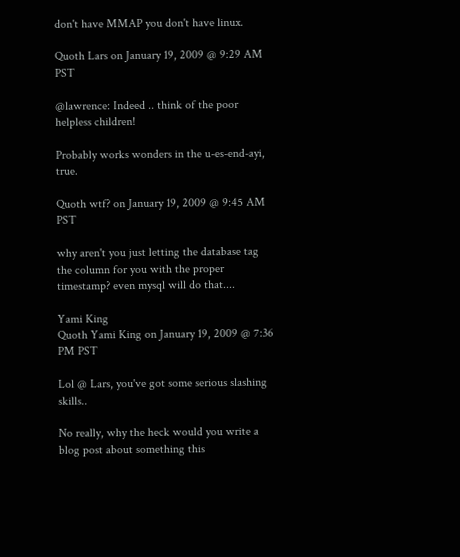don't have MMAP you don't have linux.

Quoth Lars on January 19, 2009 @ 9:29 AM PST

@lawrence: Indeed .. think of the poor helpless children!

Probably works wonders in the u-es-end-ayi, true.

Quoth wtf? on January 19, 2009 @ 9:45 AM PST

why aren't you just letting the database tag the column for you with the proper timestamp? even mysql will do that....

Yami King
Quoth Yami King on January 19, 2009 @ 7:36 PM PST

Lol @ Lars, you've got some serious slashing skills..

No really, why the heck would you write a blog post about something this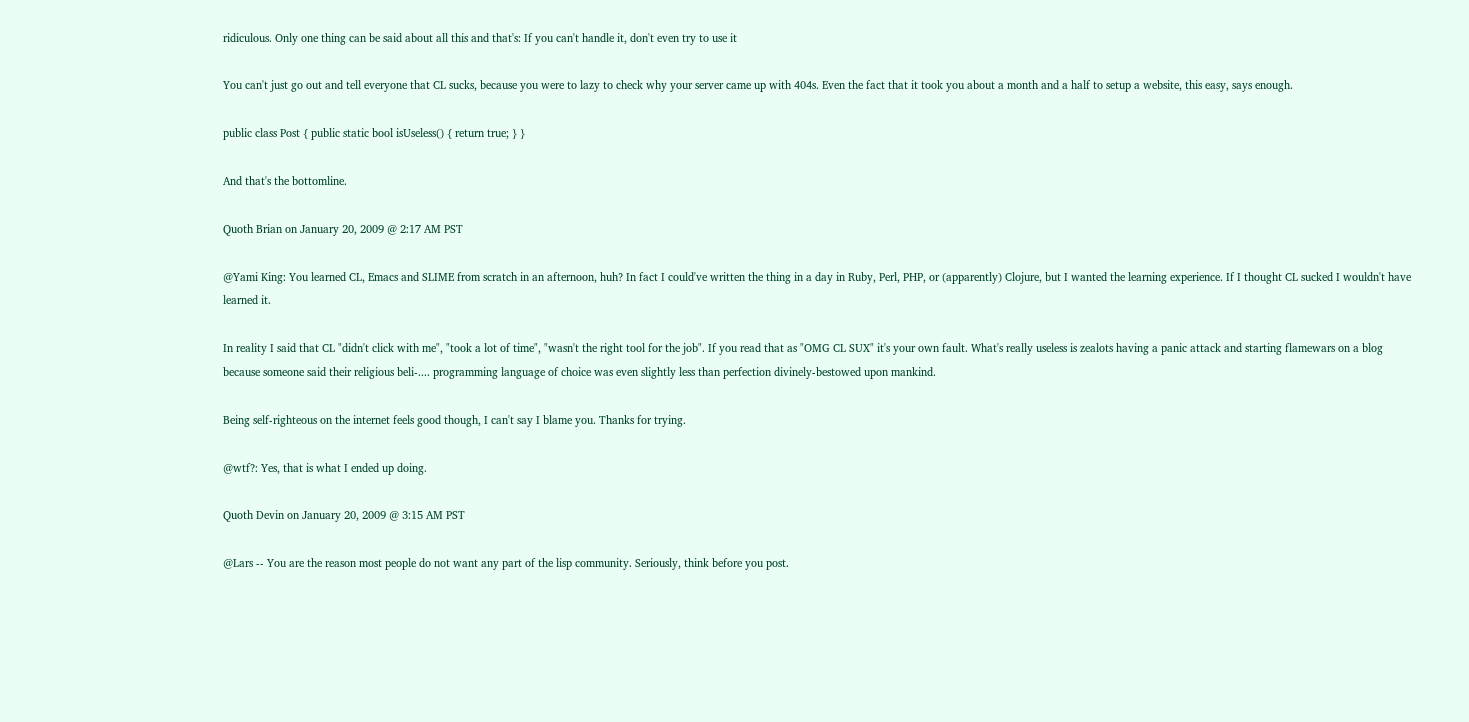ridiculous. Only one thing can be said about all this and that's: If you can't handle it, don't even try to use it

You can't just go out and tell everyone that CL sucks, because you were to lazy to check why your server came up with 404s. Even the fact that it took you about a month and a half to setup a website, this easy, says enough.

public class Post { public static bool isUseless() { return true; } }

And that's the bottomline.

Quoth Brian on January 20, 2009 @ 2:17 AM PST

@Yami King: You learned CL, Emacs and SLIME from scratch in an afternoon, huh? In fact I could've written the thing in a day in Ruby, Perl, PHP, or (apparently) Clojure, but I wanted the learning experience. If I thought CL sucked I wouldn't have learned it.

In reality I said that CL "didn't click with me", "took a lot of time", "wasn't the right tool for the job". If you read that as "OMG CL SUX" it's your own fault. What's really useless is zealots having a panic attack and starting flamewars on a blog because someone said their religious beli-.... programming language of choice was even slightly less than perfection divinely-bestowed upon mankind.

Being self-righteous on the internet feels good though, I can't say I blame you. Thanks for trying.

@wtf?: Yes, that is what I ended up doing.

Quoth Devin on January 20, 2009 @ 3:15 AM PST

@Lars -- You are the reason most people do not want any part of the lisp community. Seriously, think before you post.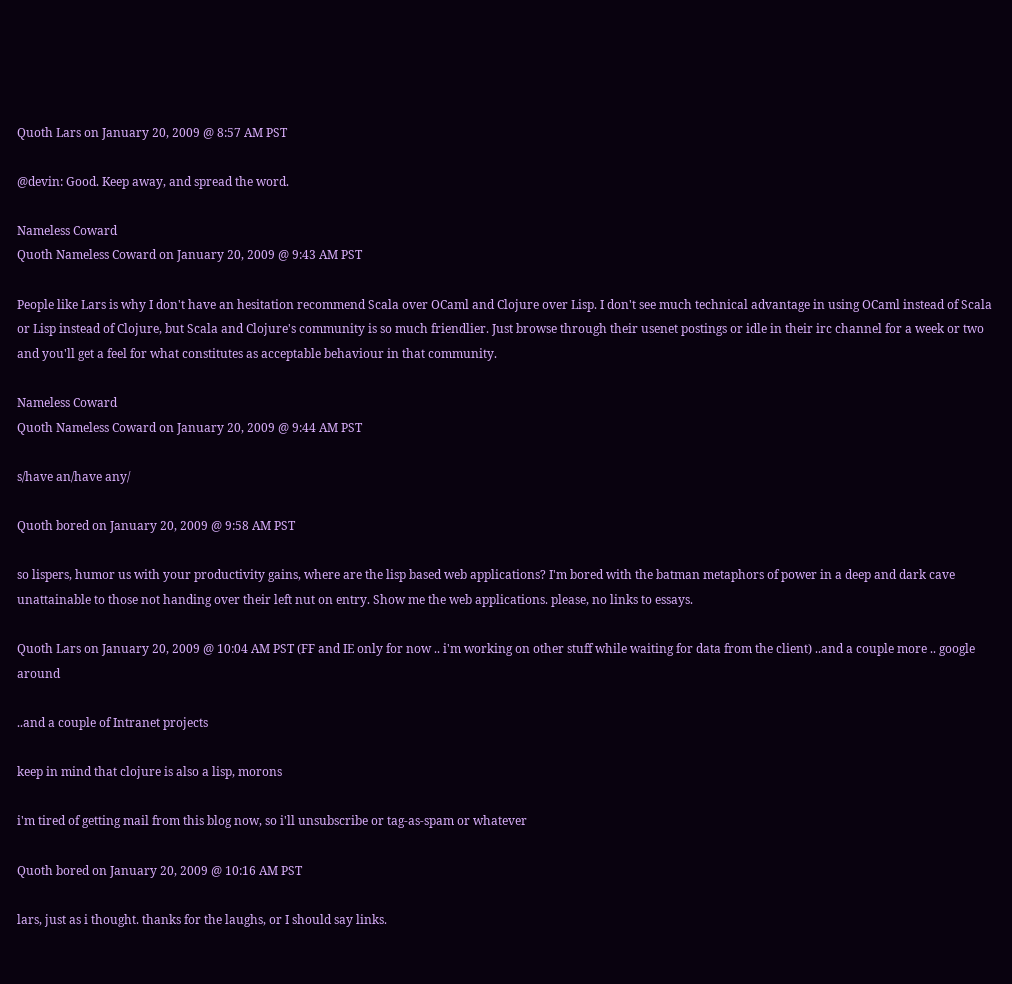Quoth Lars on January 20, 2009 @ 8:57 AM PST

@devin: Good. Keep away, and spread the word.

Nameless Coward
Quoth Nameless Coward on January 20, 2009 @ 9:43 AM PST

People like Lars is why I don't have an hesitation recommend Scala over OCaml and Clojure over Lisp. I don't see much technical advantage in using OCaml instead of Scala or Lisp instead of Clojure, but Scala and Clojure's community is so much friendlier. Just browse through their usenet postings or idle in their irc channel for a week or two and you'll get a feel for what constitutes as acceptable behaviour in that community.

Nameless Coward
Quoth Nameless Coward on January 20, 2009 @ 9:44 AM PST

s/have an/have any/

Quoth bored on January 20, 2009 @ 9:58 AM PST

so lispers, humor us with your productivity gains, where are the lisp based web applications? I'm bored with the batman metaphors of power in a deep and dark cave unattainable to those not handing over their left nut on entry. Show me the web applications. please, no links to essays.

Quoth Lars on January 20, 2009 @ 10:04 AM PST (FF and IE only for now .. i'm working on other stuff while waiting for data from the client) ..and a couple more .. google around

..and a couple of Intranet projects

keep in mind that clojure is also a lisp, morons

i'm tired of getting mail from this blog now, so i'll unsubscribe or tag-as-spam or whatever

Quoth bored on January 20, 2009 @ 10:16 AM PST

lars, just as i thought. thanks for the laughs, or I should say links.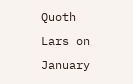Quoth Lars on January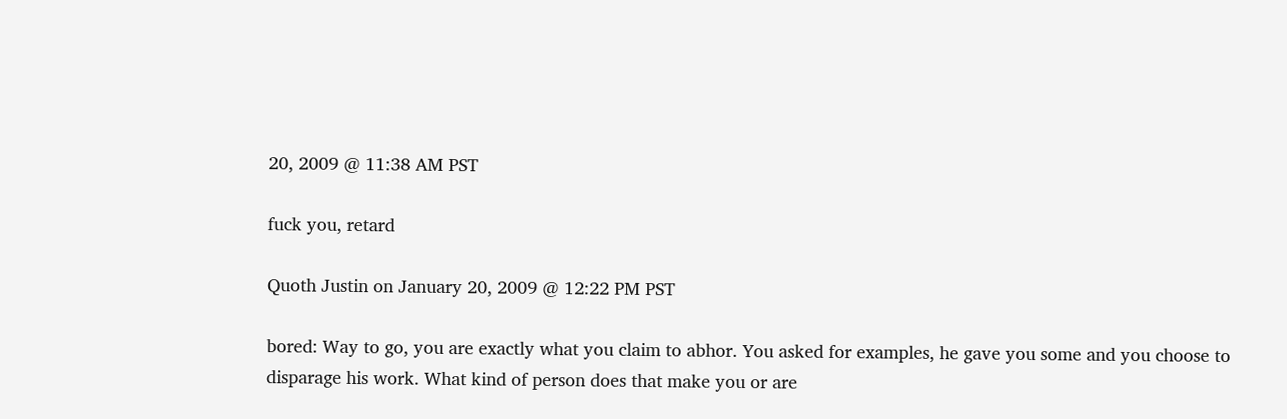20, 2009 @ 11:38 AM PST

fuck you, retard

Quoth Justin on January 20, 2009 @ 12:22 PM PST

bored: Way to go, you are exactly what you claim to abhor. You asked for examples, he gave you some and you choose to disparage his work. What kind of person does that make you or are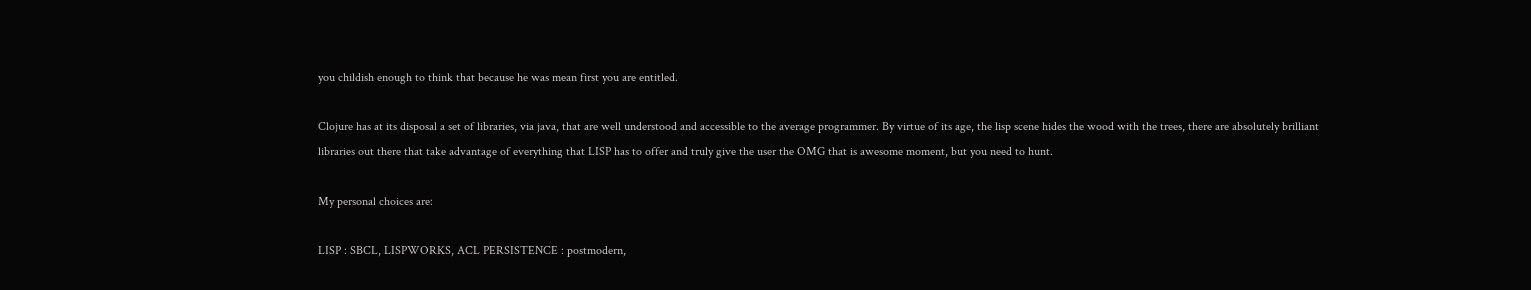you childish enough to think that because he was mean first you are entitled.

Clojure has at its disposal a set of libraries, via java, that are well understood and accessible to the average programmer. By virtue of its age, the lisp scene hides the wood with the trees, there are absolutely brilliant libraries out there that take advantage of everything that LISP has to offer and truly give the user the OMG that is awesome moment, but you need to hunt.

My personal choices are:

LISP : SBCL, LISPWORKS, ACL PERSISTENCE : postmodern,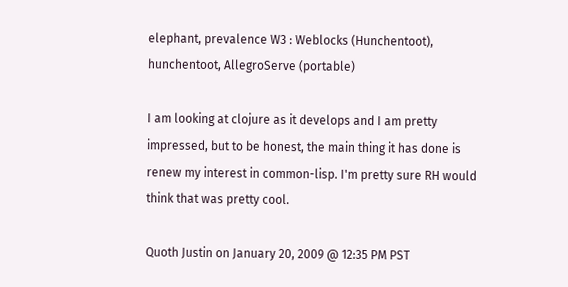elephant, prevalence W3 : Weblocks (Hunchentoot), hunchentoot, AllegroServe (portable)

I am looking at clojure as it develops and I am pretty impressed, but to be honest, the main thing it has done is renew my interest in common-lisp. I'm pretty sure RH would think that was pretty cool.

Quoth Justin on January 20, 2009 @ 12:35 PM PST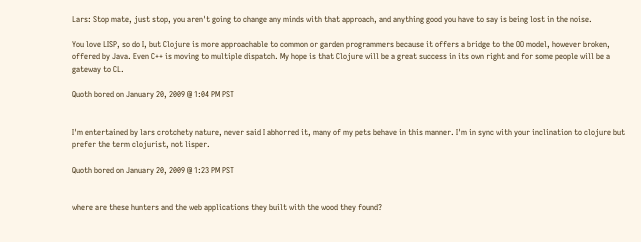Lars: Stop mate, just stop, you aren't going to change any minds with that approach, and anything good you have to say is being lost in the noise.

You love LISP, so do I, but Clojure is more approachable to common or garden programmers because it offers a bridge to the OO model, however broken, offered by Java. Even C++ is moving to multiple dispatch. My hope is that Clojure will be a great success in its own right and for some people will be a gateway to CL.

Quoth bored on January 20, 2009 @ 1:04 PM PST


I'm entertained by lars crotchety nature, never said I abhorred it, many of my pets behave in this manner. I'm in sync with your inclination to clojure but prefer the term clojurist, not lisper.

Quoth bored on January 20, 2009 @ 1:23 PM PST


where are these hunters and the web applications they built with the wood they found?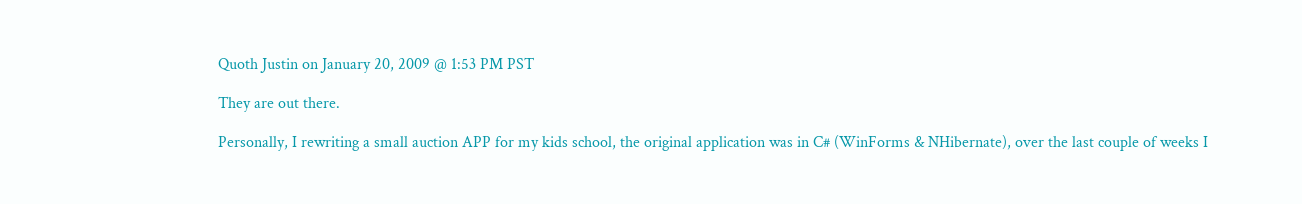Quoth Justin on January 20, 2009 @ 1:53 PM PST

They are out there.

Personally, I rewriting a small auction APP for my kids school, the original application was in C# (WinForms & NHibernate), over the last couple of weeks I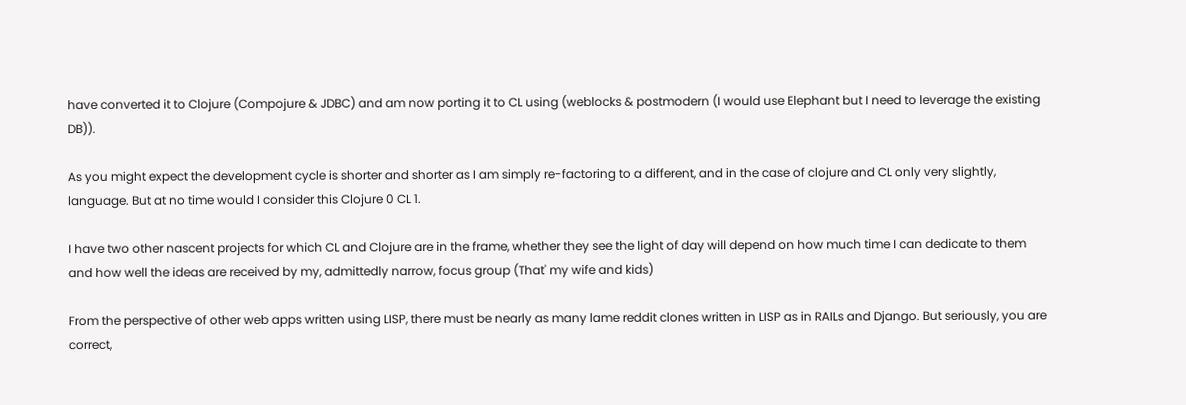have converted it to Clojure (Compojure & JDBC) and am now porting it to CL using (weblocks & postmodern (I would use Elephant but I need to leverage the existing DB)).

As you might expect the development cycle is shorter and shorter as I am simply re-factoring to a different, and in the case of clojure and CL only very slightly, language. But at no time would I consider this Clojure 0 CL 1.

I have two other nascent projects for which CL and Clojure are in the frame, whether they see the light of day will depend on how much time I can dedicate to them and how well the ideas are received by my, admittedly narrow, focus group (That' my wife and kids)

From the perspective of other web apps written using LISP, there must be nearly as many lame reddit clones written in LISP as in RAILs and Django. But seriously, you are correct,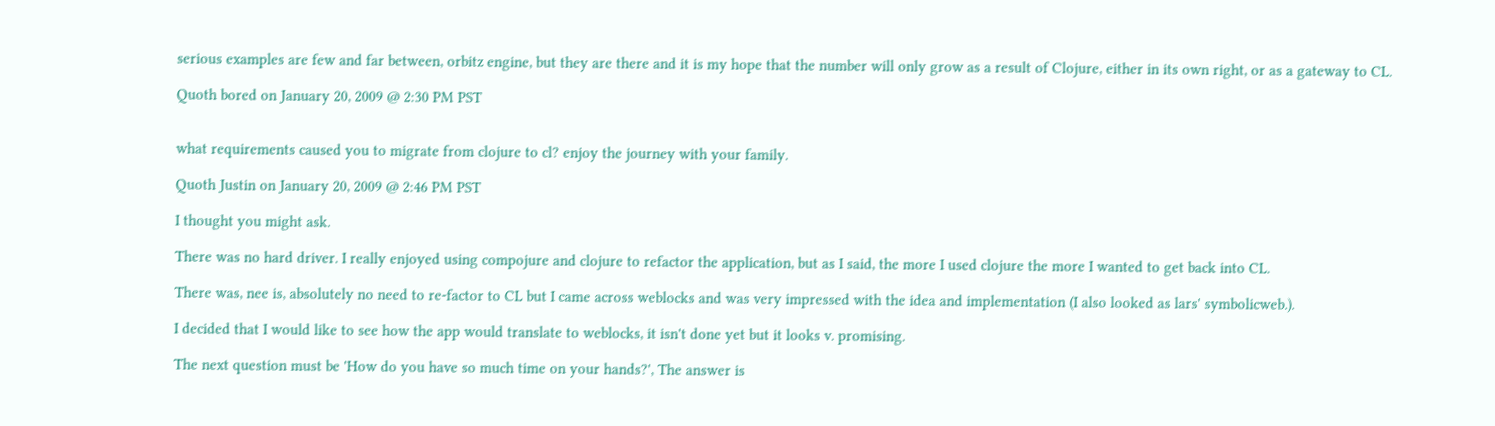serious examples are few and far between, orbitz engine, but they are there and it is my hope that the number will only grow as a result of Clojure, either in its own right, or as a gateway to CL.

Quoth bored on January 20, 2009 @ 2:30 PM PST


what requirements caused you to migrate from clojure to cl? enjoy the journey with your family.

Quoth Justin on January 20, 2009 @ 2:46 PM PST

I thought you might ask.

There was no hard driver. I really enjoyed using compojure and clojure to refactor the application, but as I said, the more I used clojure the more I wanted to get back into CL.

There was, nee is, absolutely no need to re-factor to CL but I came across weblocks and was very impressed with the idea and implementation (I also looked as lars' symbolicweb.).

I decided that I would like to see how the app would translate to weblocks, it isn't done yet but it looks v. promising.

The next question must be 'How do you have so much time on your hands?', The answer is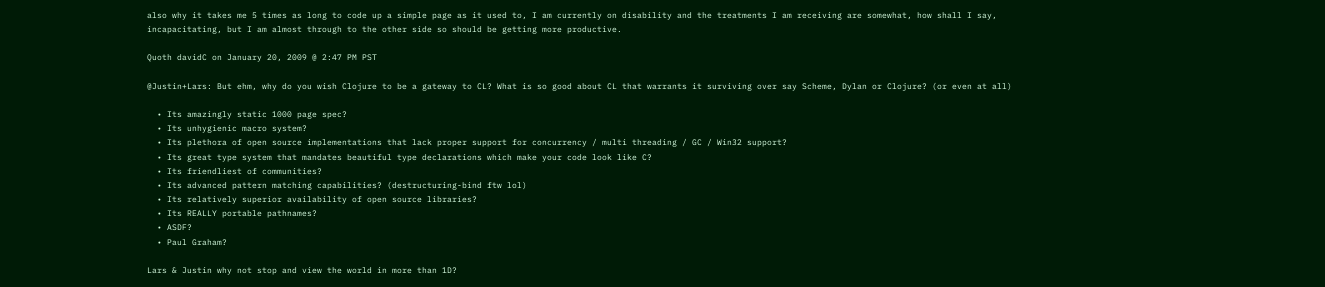also why it takes me 5 times as long to code up a simple page as it used to, I am currently on disability and the treatments I am receiving are somewhat, how shall I say, incapacitating, but I am almost through to the other side so should be getting more productive.

Quoth davidC on January 20, 2009 @ 2:47 PM PST

@Justin+Lars: But ehm, why do you wish Clojure to be a gateway to CL? What is so good about CL that warrants it surviving over say Scheme, Dylan or Clojure? (or even at all)

  • Its amazingly static 1000 page spec?
  • Its unhygienic macro system?
  • Its plethora of open source implementations that lack proper support for concurrency / multi threading / GC / Win32 support?
  • Its great type system that mandates beautiful type declarations which make your code look like C?
  • Its friendliest of communities?
  • Its advanced pattern matching capabilities? (destructuring-bind ftw lol)
  • Its relatively superior availability of open source libraries?
  • Its REALLY portable pathnames?
  • ASDF?
  • Paul Graham?

Lars & Justin why not stop and view the world in more than 1D?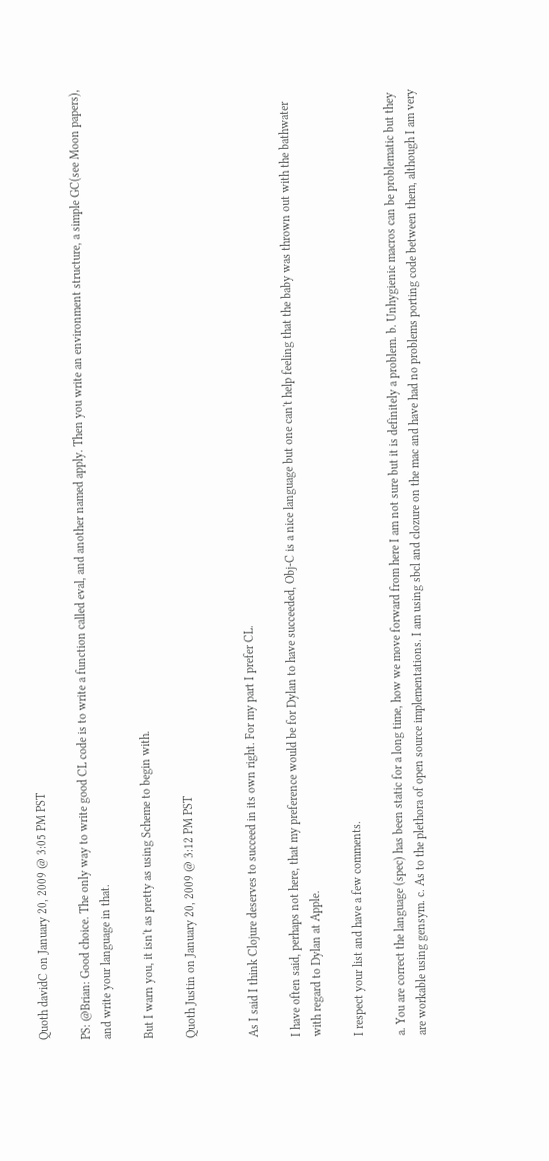Quoth davidC on January 20, 2009 @ 3:05 PM PST

PS: @Brian: Good choice. The only way to write good CL code is to write a function called eval, and another named apply. Then you write an environment structure, a simple GC(see Moon papers), and write your language in that.

But I warn you, it isn't as pretty as using Scheme to begin with.

Quoth Justin on January 20, 2009 @ 3:12 PM PST


As I said I think Clojure deserves to succeed in its own right. For my part I prefer CL.

I have often said, perhaps not here, that my preference would be for Dylan to have succeeded, Obj-C is a nice language but one can't help feeling that the baby was thrown out with the bathwater with regard to Dylan at Apple.

I respect your list and have a few comments.

a. You are correct the language (spec) has been static for a long time, how we move forward from here I am not sure but it is definitely a problem. b. Unhygienic macros can be problematic but they are workable using gensym. c. As to the plethora of open source implementations. I am using sbcl and clozure on the mac and have had no problems porting code between them, although I am very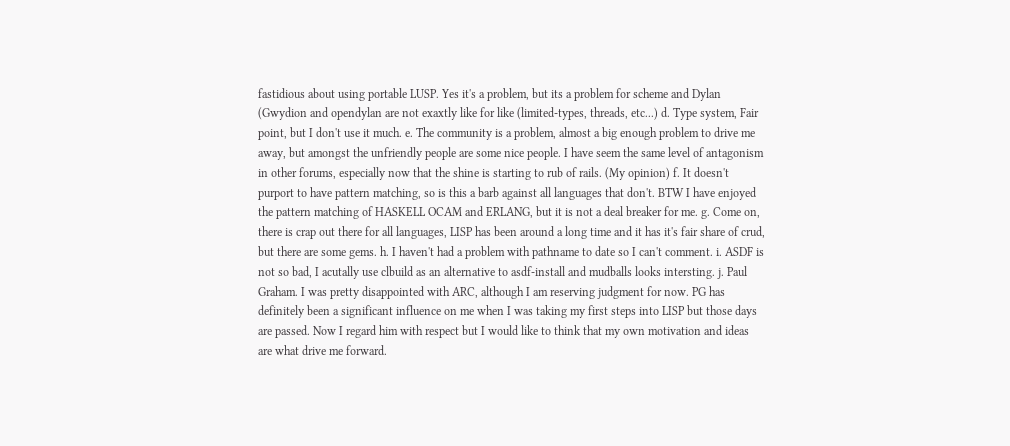fastidious about using portable LUSP. Yes it's a problem, but its a problem for scheme and Dylan (Gwydion and opendylan are not exaxtly like for like (limited-types, threads, etc...) d. Type system, Fair point, but I don't use it much. e. The community is a problem, almost a big enough problem to drive me away, but amongst the unfriendly people are some nice people. I have seem the same level of antagonism in other forums, especially now that the shine is starting to rub of rails. (My opinion) f. It doesn't purport to have pattern matching, so is this a barb against all languages that don't. BTW I have enjoyed the pattern matching of HASKELL OCAM and ERLANG, but it is not a deal breaker for me. g. Come on, there is crap out there for all languages, LISP has been around a long time and it has it's fair share of crud, but there are some gems. h. I haven't had a problem with pathname to date so I can't comment. i. ASDF is not so bad, I acutally use clbuild as an alternative to asdf-install and mudballs looks intersting. j. Paul Graham. I was pretty disappointed with ARC, although I am reserving judgment for now. PG has definitely been a significant influence on me when I was taking my first steps into LISP but those days are passed. Now I regard him with respect but I would like to think that my own motivation and ideas are what drive me forward.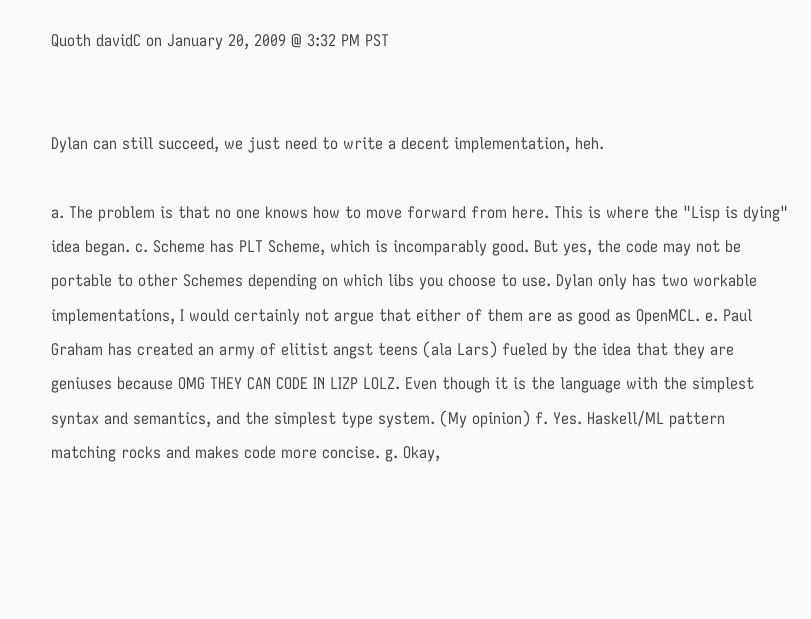Quoth davidC on January 20, 2009 @ 3:32 PM PST


Dylan can still succeed, we just need to write a decent implementation, heh.

a. The problem is that no one knows how to move forward from here. This is where the "Lisp is dying" idea began. c. Scheme has PLT Scheme, which is incomparably good. But yes, the code may not be portable to other Schemes depending on which libs you choose to use. Dylan only has two workable implementations, I would certainly not argue that either of them are as good as OpenMCL. e. Paul Graham has created an army of elitist angst teens (ala Lars) fueled by the idea that they are geniuses because OMG THEY CAN CODE IN LIZP LOLZ. Even though it is the language with the simplest syntax and semantics, and the simplest type system. (My opinion) f. Yes. Haskell/ML pattern matching rocks and makes code more concise. g. Okay,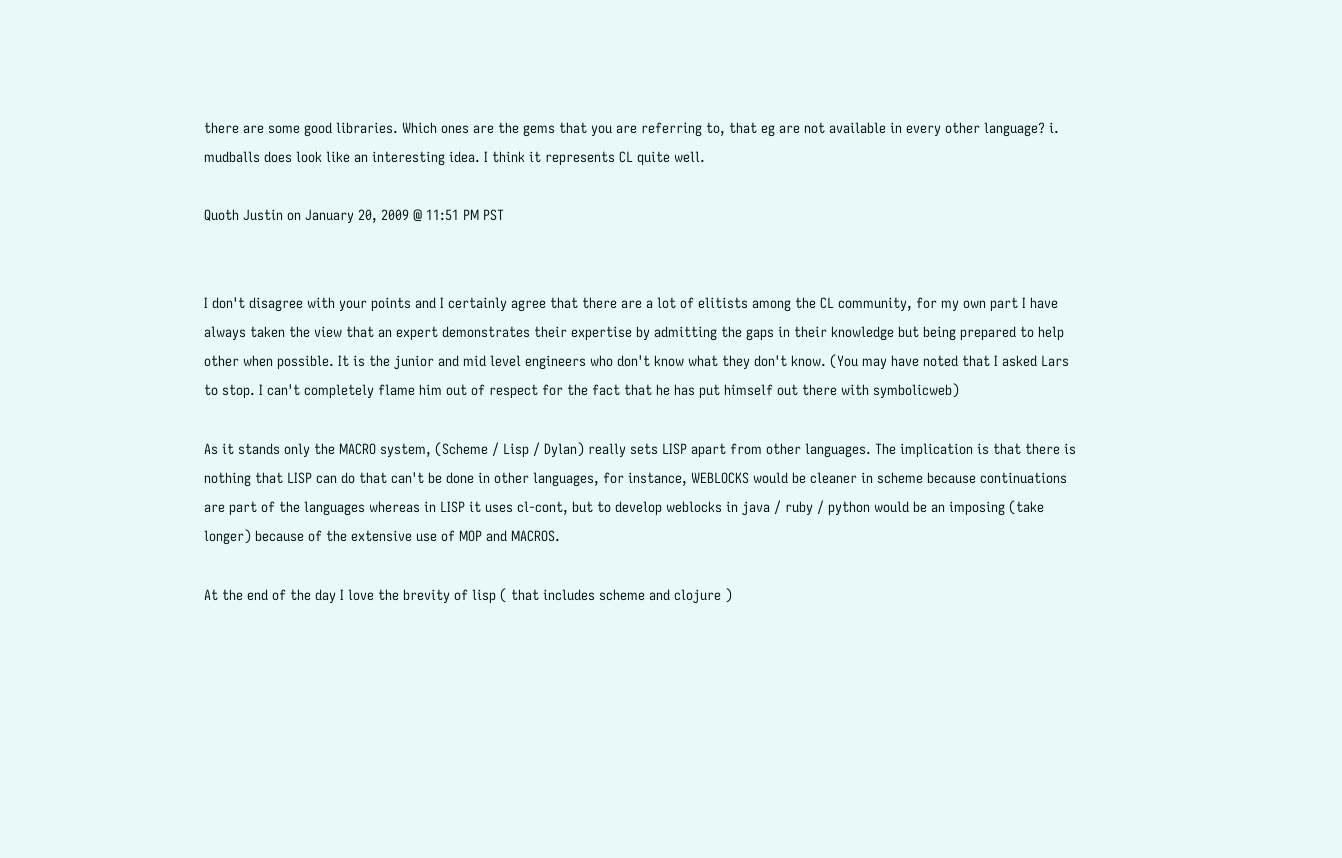there are some good libraries. Which ones are the gems that you are referring to, that eg are not available in every other language? i. mudballs does look like an interesting idea. I think it represents CL quite well.

Quoth Justin on January 20, 2009 @ 11:51 PM PST


I don't disagree with your points and I certainly agree that there are a lot of elitists among the CL community, for my own part I have always taken the view that an expert demonstrates their expertise by admitting the gaps in their knowledge but being prepared to help other when possible. It is the junior and mid level engineers who don't know what they don't know. (You may have noted that I asked Lars to stop. I can't completely flame him out of respect for the fact that he has put himself out there with symbolicweb)

As it stands only the MACRO system, (Scheme / Lisp / Dylan) really sets LISP apart from other languages. The implication is that there is nothing that LISP can do that can't be done in other languages, for instance, WEBLOCKS would be cleaner in scheme because continuations are part of the languages whereas in LISP it uses cl-cont, but to develop weblocks in java / ruby / python would be an imposing (take longer) because of the extensive use of MOP and MACROS.

At the end of the day I love the brevity of lisp ( that includes scheme and clojure )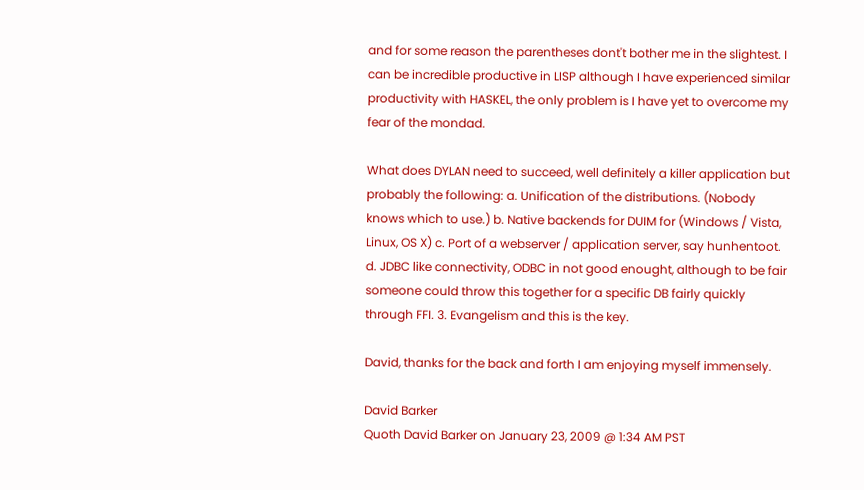and for some reason the parentheses dont't bother me in the slightest. I can be incredible productive in LISP although I have experienced similar productivity with HASKEL, the only problem is I have yet to overcome my fear of the mondad.

What does DYLAN need to succeed, well definitely a killer application but probably the following: a. Unification of the distributions. (Nobody knows which to use.) b. Native backends for DUIM for (Windows / Vista, Linux, OS X) c. Port of a webserver / application server, say hunhentoot. d. JDBC like connectivity, ODBC in not good enought, although to be fair someone could throw this together for a specific DB fairly quickly through FFI. 3. Evangelism and this is the key.

David, thanks for the back and forth I am enjoying myself immensely.

David Barker
Quoth David Barker on January 23, 2009 @ 1:34 AM PST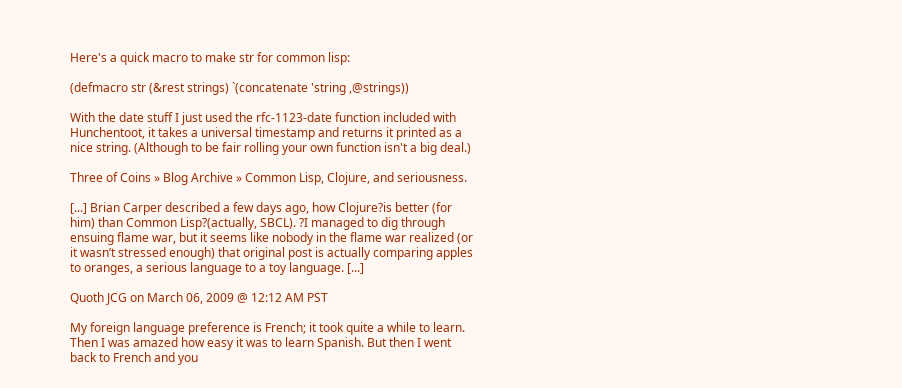Here's a quick macro to make str for common lisp:

(defmacro str (&rest strings) `(concatenate 'string ,@strings))

With the date stuff I just used the rfc-1123-date function included with Hunchentoot, it takes a universal timestamp and returns it printed as a nice string. (Although to be fair rolling your own function isn't a big deal.)

Three of Coins » Blog Archive » Common Lisp, Clojure, and seriousness.

[...] Brian Carper described a few days ago, how Clojure?is better (for him) than Common Lisp?(actually, SBCL). ?I managed to dig through ensuing flame war, but it seems like nobody in the flame war realized (or it wasn’t stressed enough) that original post is actually comparing apples to oranges, a serious language to a toy language. [...]

Quoth JCG on March 06, 2009 @ 12:12 AM PST

My foreign language preference is French; it took quite a while to learn. Then I was amazed how easy it was to learn Spanish. But then I went back to French and you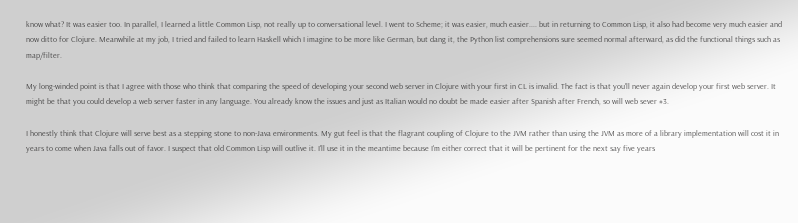know what? It was easier too. In parallel, I learned a little Common Lisp, not really up to conversational level. I went to Scheme; it was easier, much easier.... but in returning to Common Lisp, it also had become very much easier and now ditto for Clojure. Meanwhile at my job, I tried and failed to learn Haskell which I imagine to be more like German, but dang it, the Python list comprehensions sure seemed normal afterward, as did the functional things such as map/filter.

My long-winded point is that I agree with those who think that comparing the speed of developing your second web server in Clojure with your first in CL is invalid. The fact is that you'll never again develop your first web server. It might be that you could develop a web server faster in any language. You already know the issues and just as Italian would no doubt be made easier after Spanish after French, so will web sever #3.

I honestly think that Clojure will serve best as a stepping stone to non-Java environments. My gut feel is that the flagrant coupling of Clojure to the JVM rather than using the JVM as more of a library implementation will cost it in years to come when Java falls out of favor. I suspect that old Common Lisp will outlive it. I'll use it in the meantime because I'm either correct that it will be pertinent for the next say five years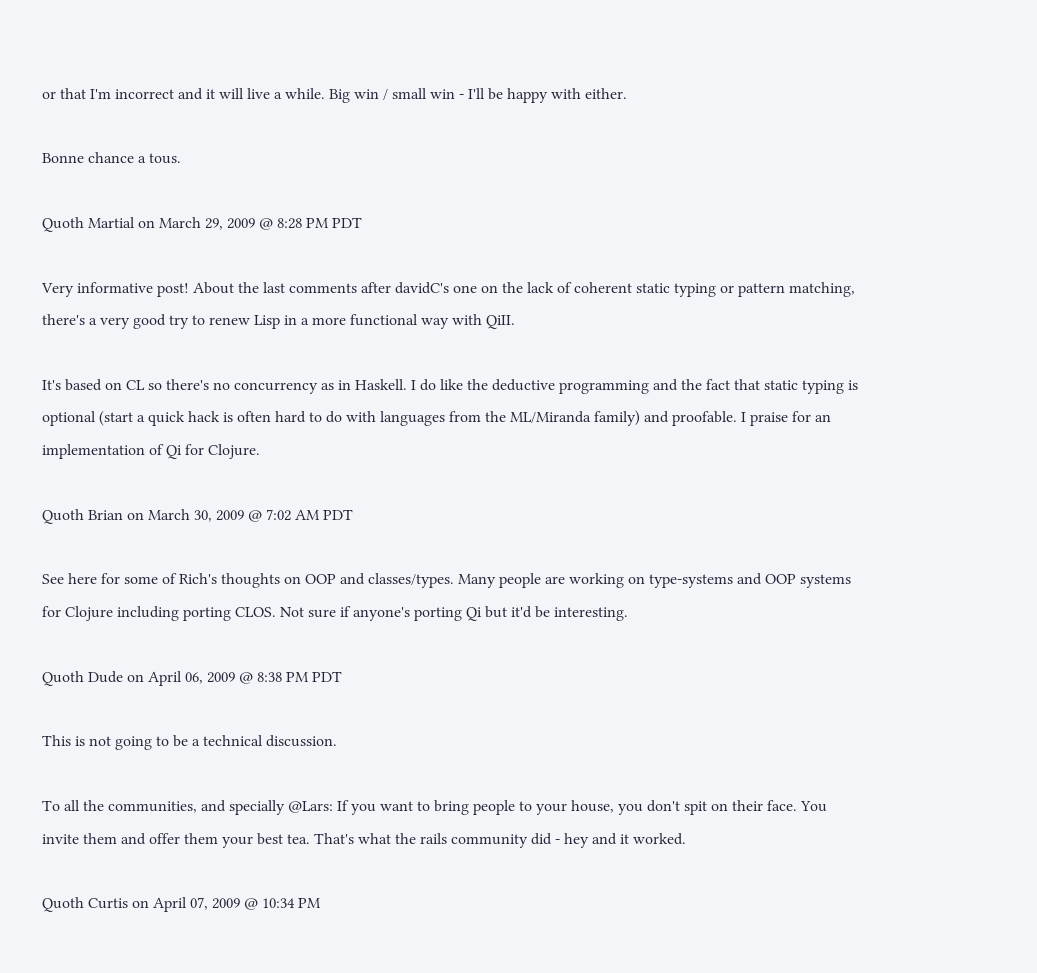or that I'm incorrect and it will live a while. Big win / small win - I'll be happy with either.

Bonne chance a tous.

Quoth Martial on March 29, 2009 @ 8:28 PM PDT

Very informative post! About the last comments after davidC's one on the lack of coherent static typing or pattern matching, there's a very good try to renew Lisp in a more functional way with QiII.

It's based on CL so there's no concurrency as in Haskell. I do like the deductive programming and the fact that static typing is optional (start a quick hack is often hard to do with languages from the ML/Miranda family) and proofable. I praise for an implementation of Qi for Clojure.

Quoth Brian on March 30, 2009 @ 7:02 AM PDT

See here for some of Rich's thoughts on OOP and classes/types. Many people are working on type-systems and OOP systems for Clojure including porting CLOS. Not sure if anyone's porting Qi but it'd be interesting.

Quoth Dude on April 06, 2009 @ 8:38 PM PDT

This is not going to be a technical discussion.

To all the communities, and specially @Lars: If you want to bring people to your house, you don't spit on their face. You invite them and offer them your best tea. That's what the rails community did - hey and it worked.

Quoth Curtis on April 07, 2009 @ 10:34 PM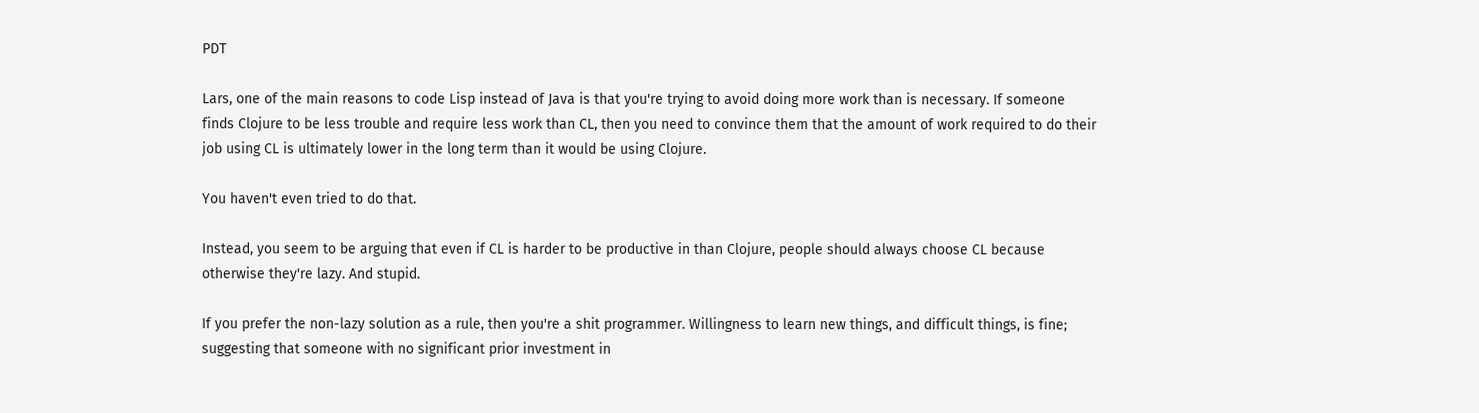PDT

Lars, one of the main reasons to code Lisp instead of Java is that you're trying to avoid doing more work than is necessary. If someone finds Clojure to be less trouble and require less work than CL, then you need to convince them that the amount of work required to do their job using CL is ultimately lower in the long term than it would be using Clojure.

You haven't even tried to do that.

Instead, you seem to be arguing that even if CL is harder to be productive in than Clojure, people should always choose CL because otherwise they're lazy. And stupid.

If you prefer the non-lazy solution as a rule, then you're a shit programmer. Willingness to learn new things, and difficult things, is fine; suggesting that someone with no significant prior investment in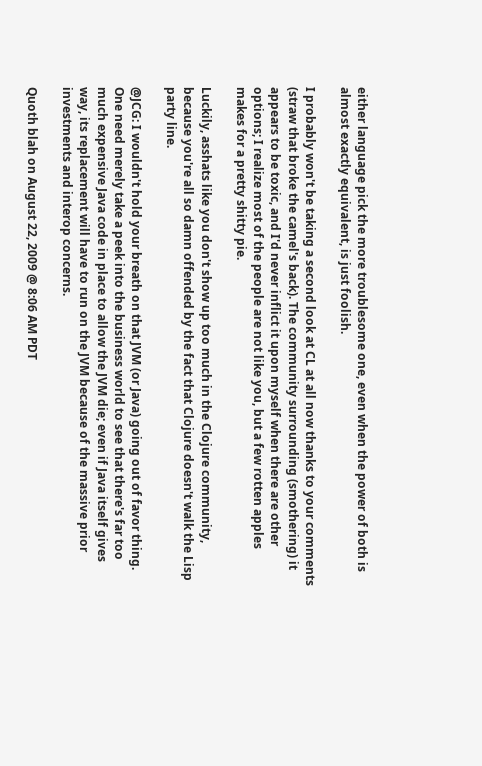either language pick the more troublesome one, even when the power of both is almost exactly equivalent, is just foolish.

I probably won't be taking a second look at CL at all now thanks to your comments (straw that broke the camel's back). The community surrounding (smothering) it appears to be toxic, and I'd never inflict it upon myself when there are other options; I realize most of the people are not like you, but a few rotten apples makes for a pretty shitty pie.

Luckily, asshats like you don't show up too much in the Clojure community, because you're all so damn offended by the fact that Clojure doesn't walk the Lisp party line.

@JCG: I wouldn't hold your breath on that JVM (or Java) going out of favor thing. One need merely take a peek into the business world to see that there's far too much expensive Java code in place to allow the JVM die; even if Java itself gives way, its replacement will have to run on the JVM because of the massive prior investments and interop concerns.

Quoth blah on August 22, 2009 @ 8:06 AM PDT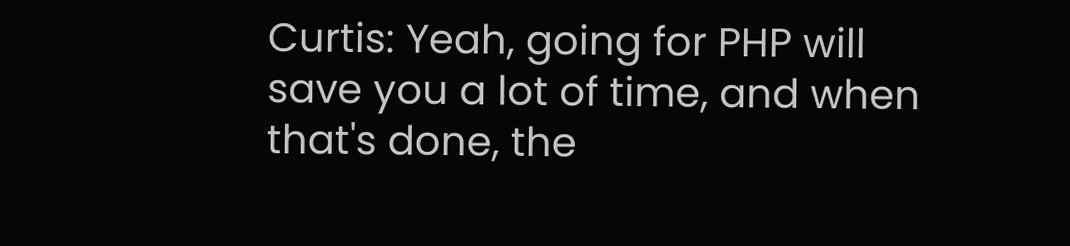Curtis: Yeah, going for PHP will save you a lot of time, and when that's done, the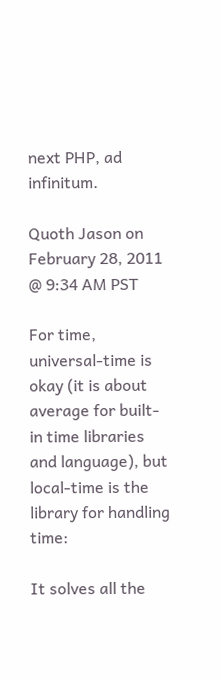next PHP, ad infinitum.

Quoth Jason on February 28, 2011 @ 9:34 AM PST

For time, universal-time is okay (it is about average for built-in time libraries and language), but local-time is the library for handling time:

It solves all the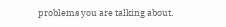problems you are talking about.